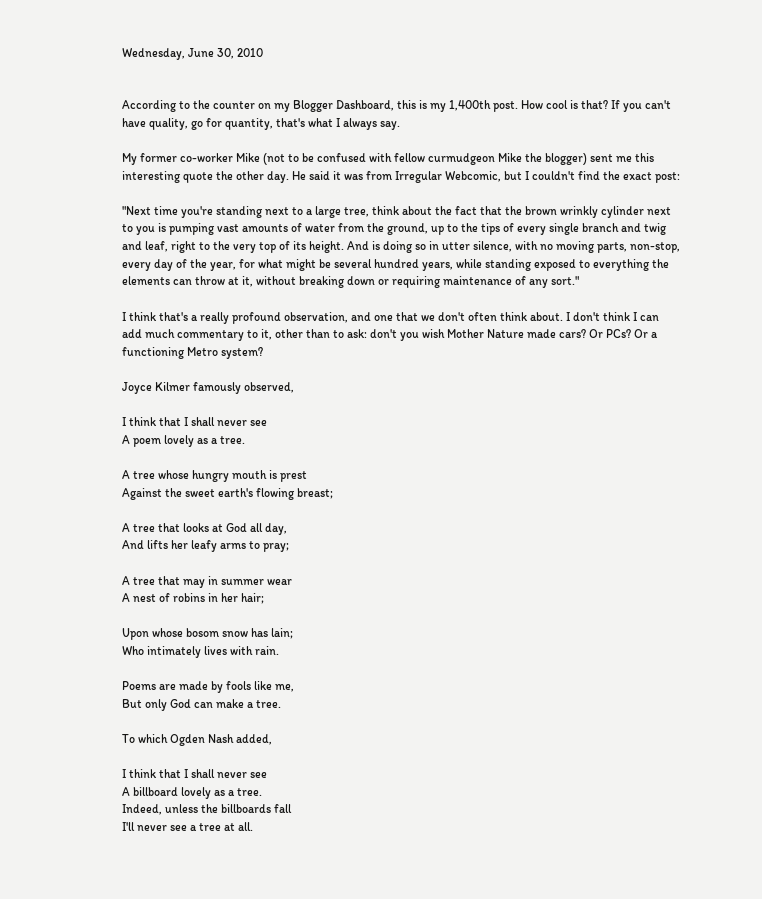Wednesday, June 30, 2010


According to the counter on my Blogger Dashboard, this is my 1,400th post. How cool is that? If you can't have quality, go for quantity, that's what I always say.

My former co-worker Mike (not to be confused with fellow curmudgeon Mike the blogger) sent me this interesting quote the other day. He said it was from Irregular Webcomic, but I couldn't find the exact post:

"Next time you're standing next to a large tree, think about the fact that the brown wrinkly cylinder next to you is pumping vast amounts of water from the ground, up to the tips of every single branch and twig and leaf, right to the very top of its height. And is doing so in utter silence, with no moving parts, non-stop, every day of the year, for what might be several hundred years, while standing exposed to everything the elements can throw at it, without breaking down or requiring maintenance of any sort."

I think that's a really profound observation, and one that we don't often think about. I don't think I can add much commentary to it, other than to ask: don't you wish Mother Nature made cars? Or PCs? Or a functioning Metro system?

Joyce Kilmer famously observed,

I think that I shall never see
A poem lovely as a tree.

A tree whose hungry mouth is prest
Against the sweet earth's flowing breast;

A tree that looks at God all day,
And lifts her leafy arms to pray;

A tree that may in summer wear
A nest of robins in her hair;

Upon whose bosom snow has lain;
Who intimately lives with rain.

Poems are made by fools like me,
But only God can make a tree.

To which Ogden Nash added,

I think that I shall never see
A billboard lovely as a tree.
Indeed, unless the billboards fall
I'll never see a tree at all.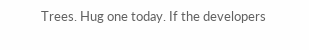Trees. Hug one today. If the developers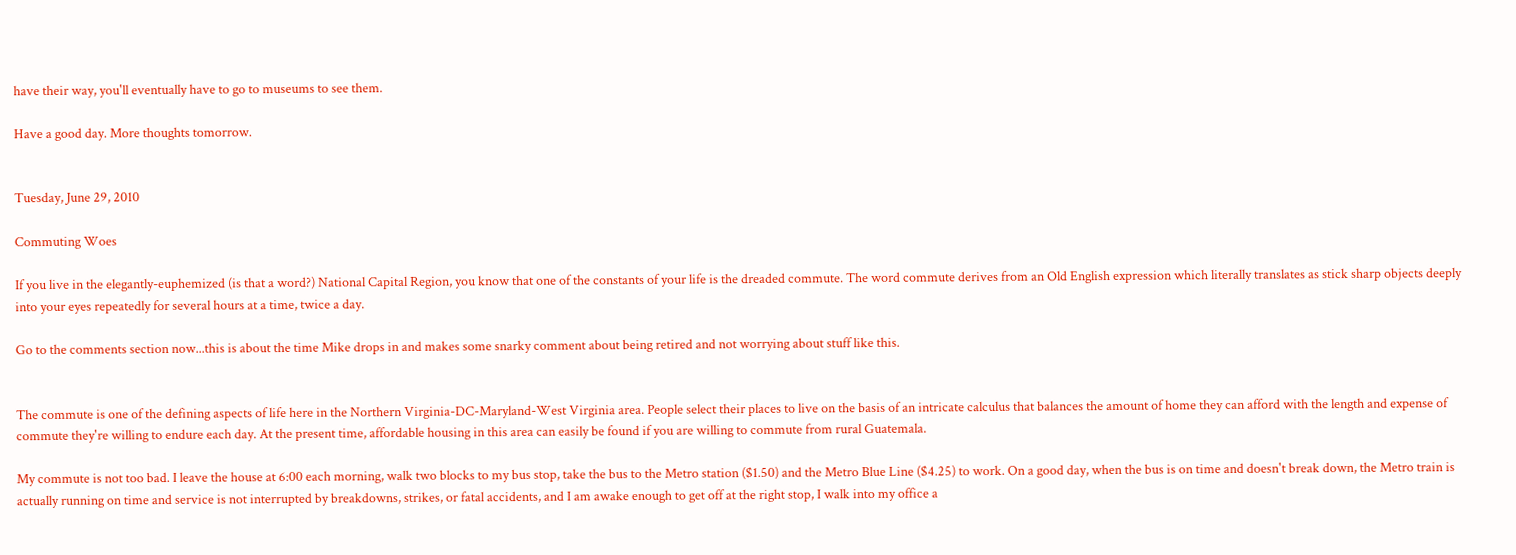have their way, you'll eventually have to go to museums to see them.

Have a good day. More thoughts tomorrow.


Tuesday, June 29, 2010

Commuting Woes

If you live in the elegantly-euphemized (is that a word?) National Capital Region, you know that one of the constants of your life is the dreaded commute. The word commute derives from an Old English expression which literally translates as stick sharp objects deeply into your eyes repeatedly for several hours at a time, twice a day.

Go to the comments section now...this is about the time Mike drops in and makes some snarky comment about being retired and not worrying about stuff like this.


The commute is one of the defining aspects of life here in the Northern Virginia-DC-Maryland-West Virginia area. People select their places to live on the basis of an intricate calculus that balances the amount of home they can afford with the length and expense of commute they're willing to endure each day. At the present time, affordable housing in this area can easily be found if you are willing to commute from rural Guatemala.

My commute is not too bad. I leave the house at 6:00 each morning, walk two blocks to my bus stop, take the bus to the Metro station ($1.50) and the Metro Blue Line ($4.25) to work. On a good day, when the bus is on time and doesn't break down, the Metro train is actually running on time and service is not interrupted by breakdowns, strikes, or fatal accidents, and I am awake enough to get off at the right stop, I walk into my office a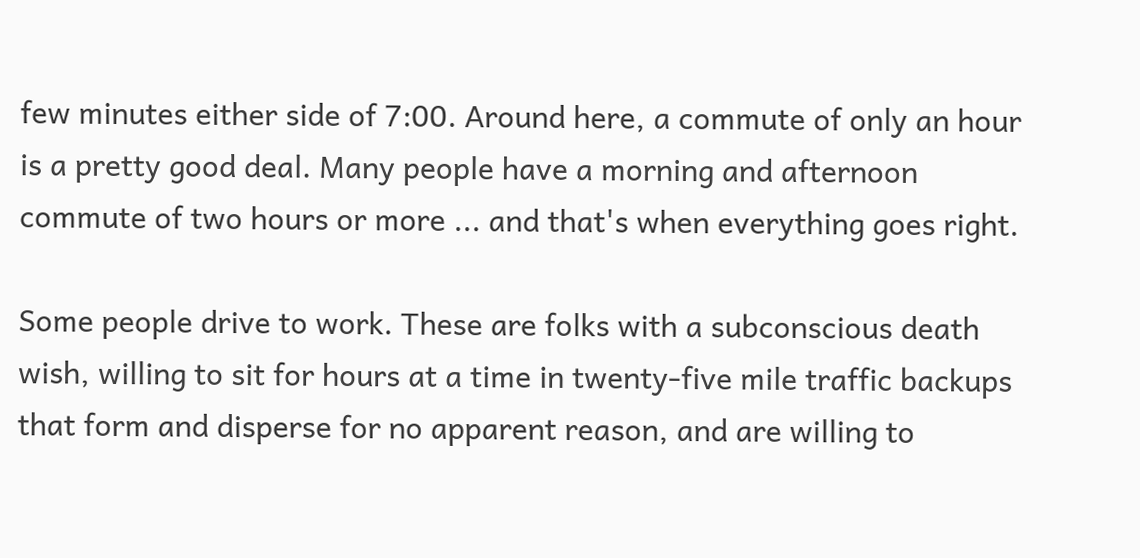few minutes either side of 7:00. Around here, a commute of only an hour is a pretty good deal. Many people have a morning and afternoon commute of two hours or more ... and that's when everything goes right.

Some people drive to work. These are folks with a subconscious death wish, willing to sit for hours at a time in twenty-five mile traffic backups that form and disperse for no apparent reason, and are willing to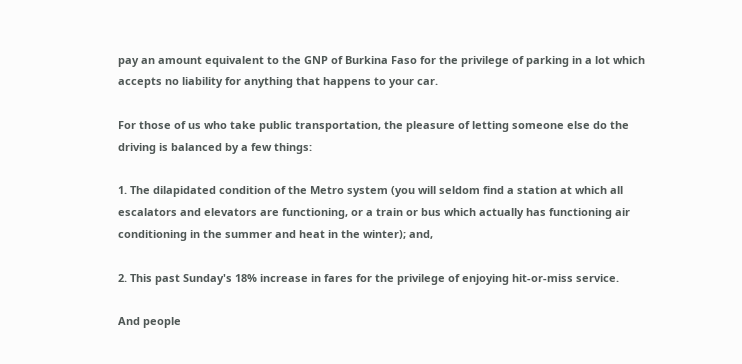pay an amount equivalent to the GNP of Burkina Faso for the privilege of parking in a lot which accepts no liability for anything that happens to your car.

For those of us who take public transportation, the pleasure of letting someone else do the driving is balanced by a few things:

1. The dilapidated condition of the Metro system (you will seldom find a station at which all escalators and elevators are functioning, or a train or bus which actually has functioning air conditioning in the summer and heat in the winter); and,

2. This past Sunday's 18% increase in fares for the privilege of enjoying hit-or-miss service.

And people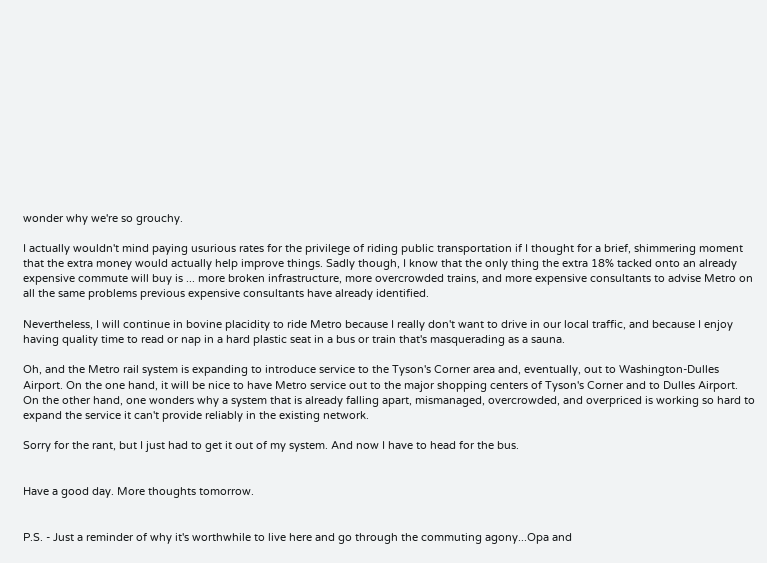wonder why we're so grouchy.

I actually wouldn't mind paying usurious rates for the privilege of riding public transportation if I thought for a brief, shimmering moment that the extra money would actually help improve things. Sadly though, I know that the only thing the extra 18% tacked onto an already expensive commute will buy is ... more broken infrastructure, more overcrowded trains, and more expensive consultants to advise Metro on all the same problems previous expensive consultants have already identified.

Nevertheless, I will continue in bovine placidity to ride Metro because I really don't want to drive in our local traffic, and because I enjoy having quality time to read or nap in a hard plastic seat in a bus or train that's masquerading as a sauna.

Oh, and the Metro rail system is expanding to introduce service to the Tyson's Corner area and, eventually, out to Washington-Dulles Airport. On the one hand, it will be nice to have Metro service out to the major shopping centers of Tyson's Corner and to Dulles Airport. On the other hand, one wonders why a system that is already falling apart, mismanaged, overcrowded, and overpriced is working so hard to expand the service it can't provide reliably in the existing network.

Sorry for the rant, but I just had to get it out of my system. And now I have to head for the bus.


Have a good day. More thoughts tomorrow.


P.S. - Just a reminder of why it's worthwhile to live here and go through the commuting agony...Opa and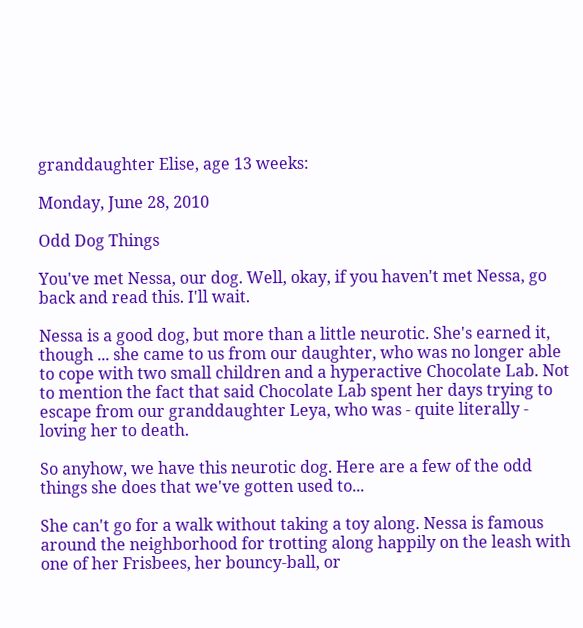granddaughter Elise, age 13 weeks:

Monday, June 28, 2010

Odd Dog Things

You've met Nessa, our dog. Well, okay, if you haven't met Nessa, go back and read this. I'll wait.

Nessa is a good dog, but more than a little neurotic. She's earned it, though ... she came to us from our daughter, who was no longer able to cope with two small children and a hyperactive Chocolate Lab. Not to mention the fact that said Chocolate Lab spent her days trying to escape from our granddaughter Leya, who was - quite literally - loving her to death.

So anyhow, we have this neurotic dog. Here are a few of the odd things she does that we've gotten used to...

She can't go for a walk without taking a toy along. Nessa is famous around the neighborhood for trotting along happily on the leash with one of her Frisbees, her bouncy-ball, or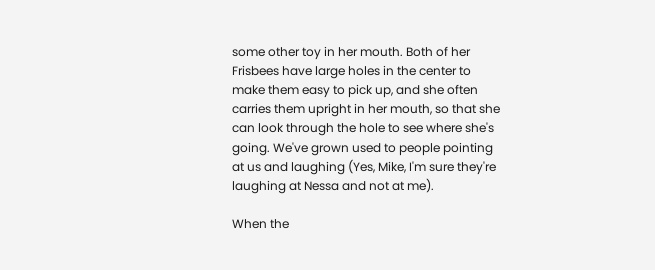some other toy in her mouth. Both of her Frisbees have large holes in the center to make them easy to pick up, and she often carries them upright in her mouth, so that she can look through the hole to see where she's going. We've grown used to people pointing at us and laughing (Yes, Mike, I'm sure they're laughing at Nessa and not at me).

When the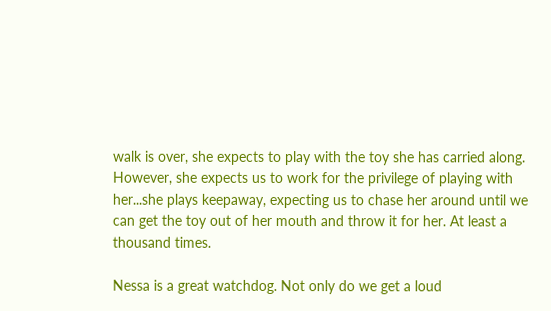walk is over, she expects to play with the toy she has carried along. However, she expects us to work for the privilege of playing with her...she plays keepaway, expecting us to chase her around until we can get the toy out of her mouth and throw it for her. At least a thousand times.

Nessa is a great watchdog. Not only do we get a loud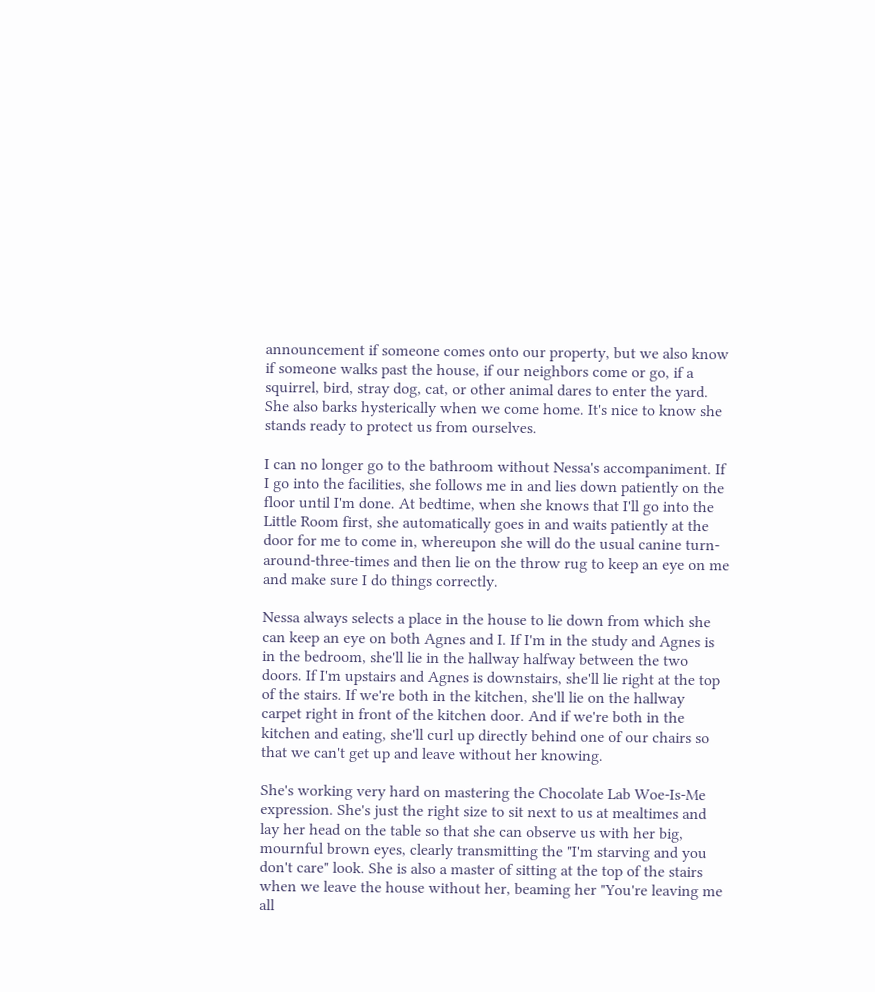announcement if someone comes onto our property, but we also know if someone walks past the house, if our neighbors come or go, if a squirrel, bird, stray dog, cat, or other animal dares to enter the yard. She also barks hysterically when we come home. It's nice to know she stands ready to protect us from ourselves.

I can no longer go to the bathroom without Nessa's accompaniment. If I go into the facilities, she follows me in and lies down patiently on the floor until I'm done. At bedtime, when she knows that I'll go into the Little Room first, she automatically goes in and waits patiently at the door for me to come in, whereupon she will do the usual canine turn-around-three-times and then lie on the throw rug to keep an eye on me and make sure I do things correctly.

Nessa always selects a place in the house to lie down from which she can keep an eye on both Agnes and I. If I'm in the study and Agnes is in the bedroom, she'll lie in the hallway halfway between the two doors. If I'm upstairs and Agnes is downstairs, she'll lie right at the top of the stairs. If we're both in the kitchen, she'll lie on the hallway carpet right in front of the kitchen door. And if we're both in the kitchen and eating, she'll curl up directly behind one of our chairs so that we can't get up and leave without her knowing.

She's working very hard on mastering the Chocolate Lab Woe-Is-Me expression. She's just the right size to sit next to us at mealtimes and lay her head on the table so that she can observe us with her big, mournful brown eyes, clearly transmitting the "I'm starving and you don't care" look. She is also a master of sitting at the top of the stairs when we leave the house without her, beaming her "You're leaving me all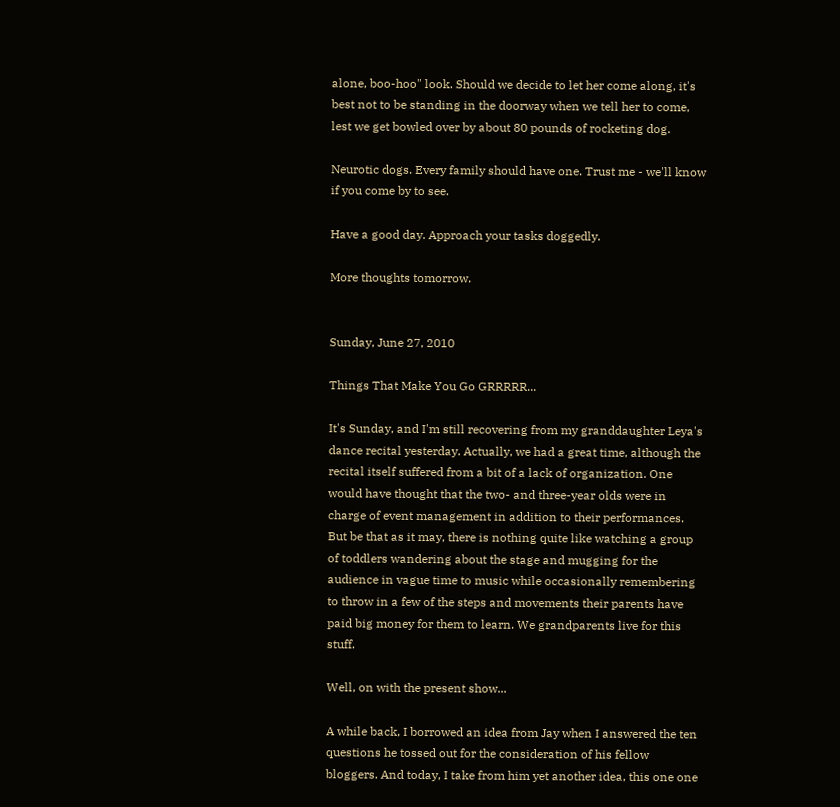alone, boo-hoo" look. Should we decide to let her come along, it's best not to be standing in the doorway when we tell her to come, lest we get bowled over by about 80 pounds of rocketing dog.

Neurotic dogs. Every family should have one. Trust me - we'll know if you come by to see.

Have a good day. Approach your tasks doggedly.

More thoughts tomorrow.


Sunday, June 27, 2010

Things That Make You Go GRRRRR...

It's Sunday, and I'm still recovering from my granddaughter Leya's dance recital yesterday. Actually, we had a great time, although the recital itself suffered from a bit of a lack of organization. One would have thought that the two- and three-year olds were in charge of event management in addition to their performances. But be that as it may, there is nothing quite like watching a group of toddlers wandering about the stage and mugging for the audience in vague time to music while occasionally remembering to throw in a few of the steps and movements their parents have paid big money for them to learn. We grandparents live for this stuff.

Well, on with the present show...

A while back, I borrowed an idea from Jay when I answered the ten questions he tossed out for the consideration of his fellow bloggers. And today, I take from him yet another idea, this one one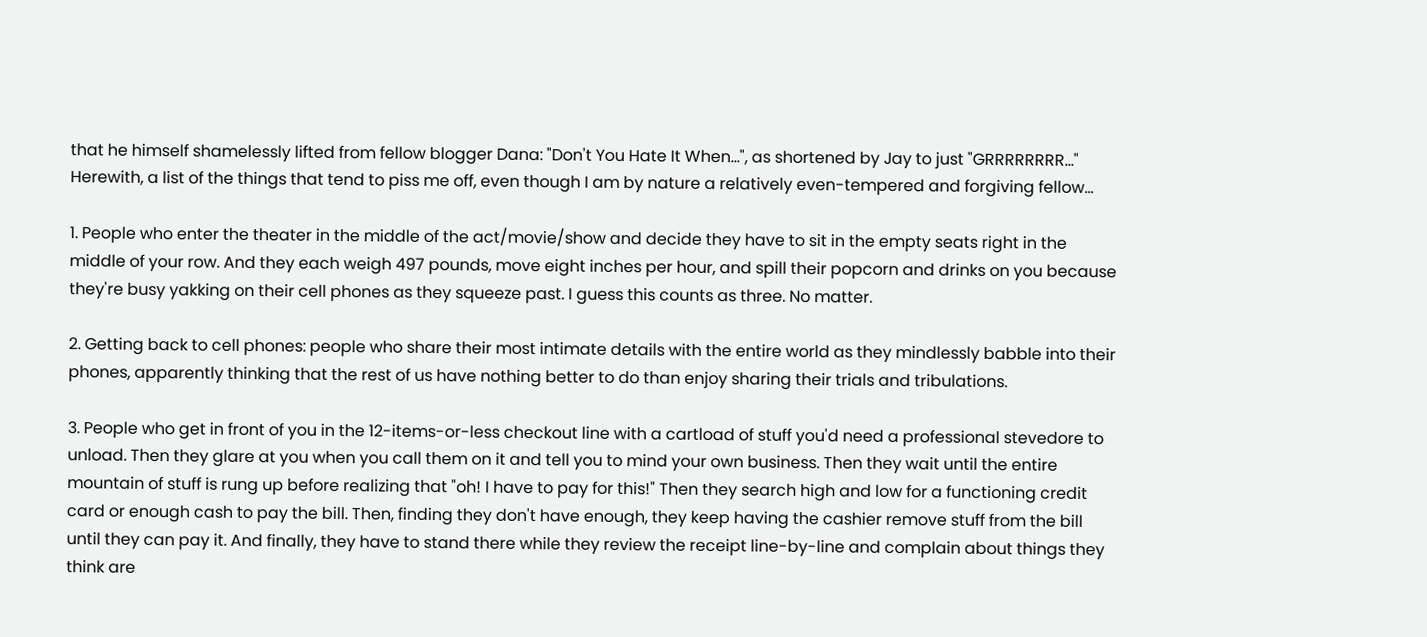that he himself shamelessly lifted from fellow blogger Dana: "Don't You Hate It When...", as shortened by Jay to just "GRRRRRRRR..." Herewith, a list of the things that tend to piss me off, even though I am by nature a relatively even-tempered and forgiving fellow...

1. People who enter the theater in the middle of the act/movie/show and decide they have to sit in the empty seats right in the middle of your row. And they each weigh 497 pounds, move eight inches per hour, and spill their popcorn and drinks on you because they're busy yakking on their cell phones as they squeeze past. I guess this counts as three. No matter.

2. Getting back to cell phones: people who share their most intimate details with the entire world as they mindlessly babble into their phones, apparently thinking that the rest of us have nothing better to do than enjoy sharing their trials and tribulations.

3. People who get in front of you in the 12-items-or-less checkout line with a cartload of stuff you'd need a professional stevedore to unload. Then they glare at you when you call them on it and tell you to mind your own business. Then they wait until the entire mountain of stuff is rung up before realizing that "oh! I have to pay for this!" Then they search high and low for a functioning credit card or enough cash to pay the bill. Then, finding they don't have enough, they keep having the cashier remove stuff from the bill until they can pay it. And finally, they have to stand there while they review the receipt line-by-line and complain about things they think are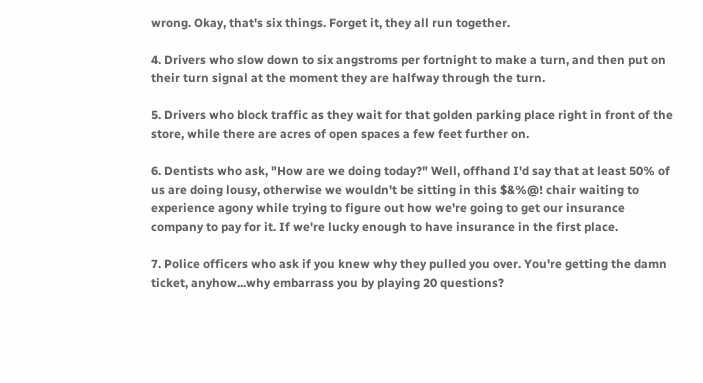wrong. Okay, that's six things. Forget it, they all run together.

4. Drivers who slow down to six angstroms per fortnight to make a turn, and then put on their turn signal at the moment they are halfway through the turn.

5. Drivers who block traffic as they wait for that golden parking place right in front of the store, while there are acres of open spaces a few feet further on.

6. Dentists who ask, "How are we doing today?" Well, offhand I'd say that at least 50% of us are doing lousy, otherwise we wouldn't be sitting in this $&%@! chair waiting to experience agony while trying to figure out how we're going to get our insurance company to pay for it. If we're lucky enough to have insurance in the first place.

7. Police officers who ask if you knew why they pulled you over. You're getting the damn ticket, anyhow...why embarrass you by playing 20 questions?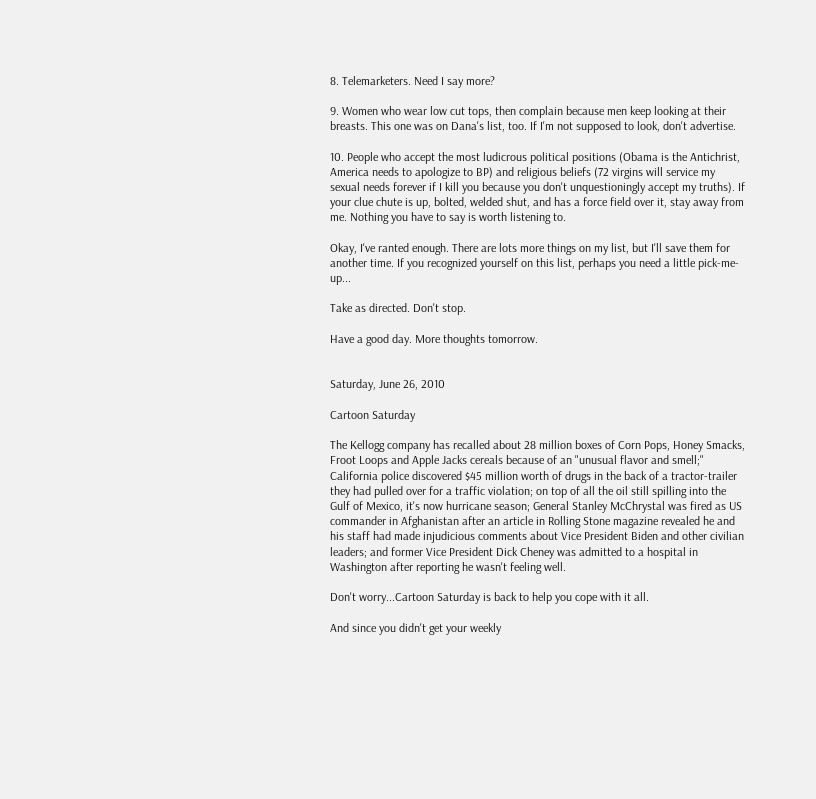8. Telemarketers. Need I say more?

9. Women who wear low cut tops, then complain because men keep looking at their breasts. This one was on Dana's list, too. If I'm not supposed to look, don't advertise.

10. People who accept the most ludicrous political positions (Obama is the Antichrist, America needs to apologize to BP) and religious beliefs (72 virgins will service my sexual needs forever if I kill you because you don't unquestioningly accept my truths). If your clue chute is up, bolted, welded shut, and has a force field over it, stay away from me. Nothing you have to say is worth listening to.

Okay, I've ranted enough. There are lots more things on my list, but I'll save them for another time. If you recognized yourself on this list, perhaps you need a little pick-me-up...

Take as directed. Don't stop.

Have a good day. More thoughts tomorrow.


Saturday, June 26, 2010

Cartoon Saturday

The Kellogg company has recalled about 28 million boxes of Corn Pops, Honey Smacks, Froot Loops and Apple Jacks cereals because of an "unusual flavor and smell;" California police discovered $45 million worth of drugs in the back of a tractor-trailer they had pulled over for a traffic violation; on top of all the oil still spilling into the Gulf of Mexico, it's now hurricane season; General Stanley McChrystal was fired as US commander in Afghanistan after an article in Rolling Stone magazine revealed he and his staff had made injudicious comments about Vice President Biden and other civilian leaders; and former Vice President Dick Cheney was admitted to a hospital in Washington after reporting he wasn't feeling well.

Don't worry...Cartoon Saturday is back to help you cope with it all.

And since you didn't get your weekly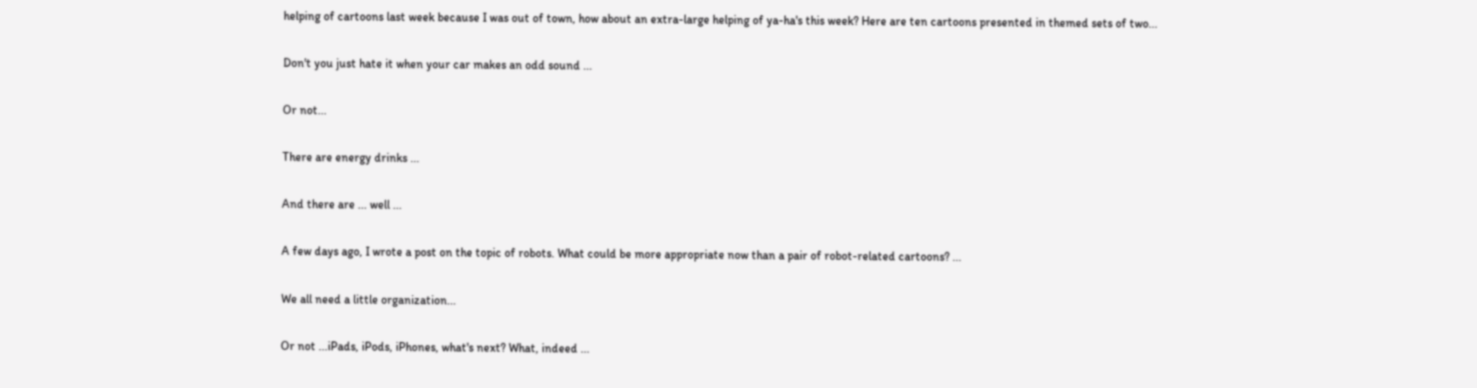helping of cartoons last week because I was out of town, how about an extra-large helping of ya-ha's this week? Here are ten cartoons presented in themed sets of two...

Don't you just hate it when your car makes an odd sound ...

Or not...

There are energy drinks ...

And there are ... well ...

A few days ago, I wrote a post on the topic of robots. What could be more appropriate now than a pair of robot-related cartoons? ...

We all need a little organization...

Or not ...iPads, iPods, iPhones, what's next? What, indeed ...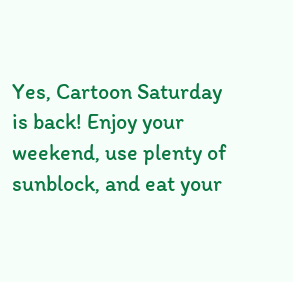Yes, Cartoon Saturday is back! Enjoy your weekend, use plenty of sunblock, and eat your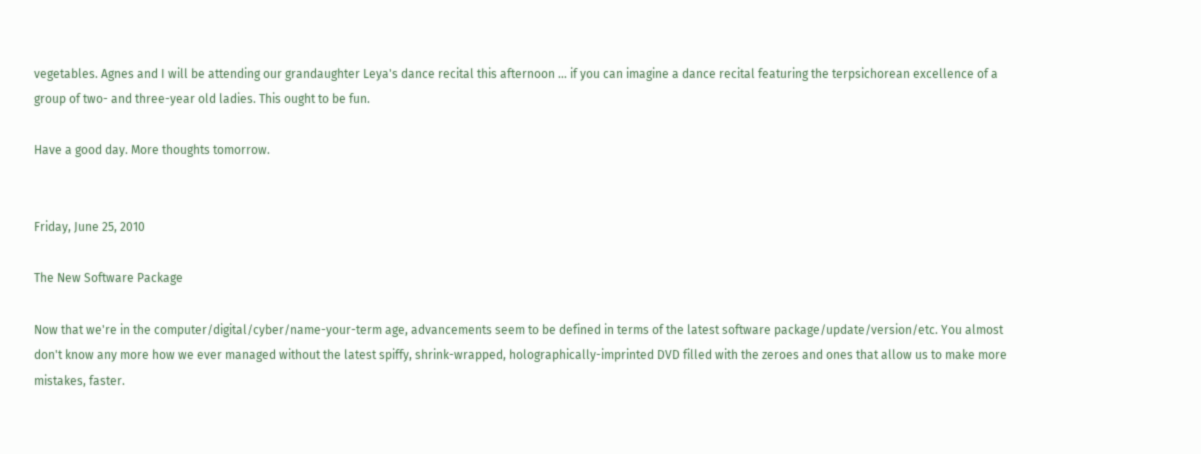vegetables. Agnes and I will be attending our grandaughter Leya's dance recital this afternoon ... if you can imagine a dance recital featuring the terpsichorean excellence of a group of two- and three-year old ladies. This ought to be fun.

Have a good day. More thoughts tomorrow.


Friday, June 25, 2010

The New Software Package

Now that we're in the computer/digital/cyber/name-your-term age, advancements seem to be defined in terms of the latest software package/update/version/etc. You almost don't know any more how we ever managed without the latest spiffy, shrink-wrapped, holographically-imprinted DVD filled with the zeroes and ones that allow us to make more mistakes, faster.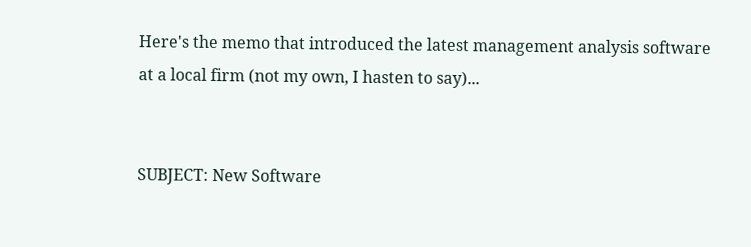Here's the memo that introduced the latest management analysis software at a local firm (not my own, I hasten to say)...


SUBJECT: New Software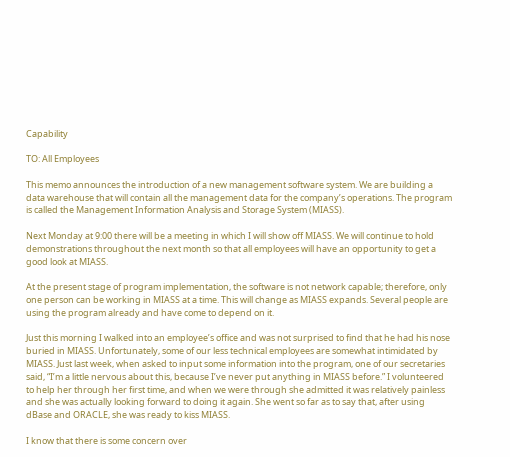Capability

TO: All Employees

This memo announces the introduction of a new management software system. We are building a data warehouse that will contain all the management data for the company’s operations. The program is called the Management Information Analysis and Storage System (MIASS).

Next Monday at 9:00 there will be a meeting in which I will show off MIASS. We will continue to hold demonstrations throughout the next month so that all employees will have an opportunity to get a good look at MIASS.

At the present stage of program implementation, the software is not network capable; therefore, only one person can be working in MIASS at a time. This will change as MIASS expands. Several people are using the program already and have come to depend on it.

Just this morning I walked into an employee’s office and was not surprised to find that he had his nose buried in MIASS. Unfortunately, some of our less technical employees are somewhat intimidated by MIASS. Just last week, when asked to input some information into the program, one of our secretaries said, “I’m a little nervous about this, because I’ve never put anything in MIASS before.” I volunteered to help her through her first time, and when we were through she admitted it was relatively painless and she was actually looking forward to doing it again. She went so far as to say that, after using dBase and ORACLE, she was ready to kiss MIASS.

I know that there is some concern over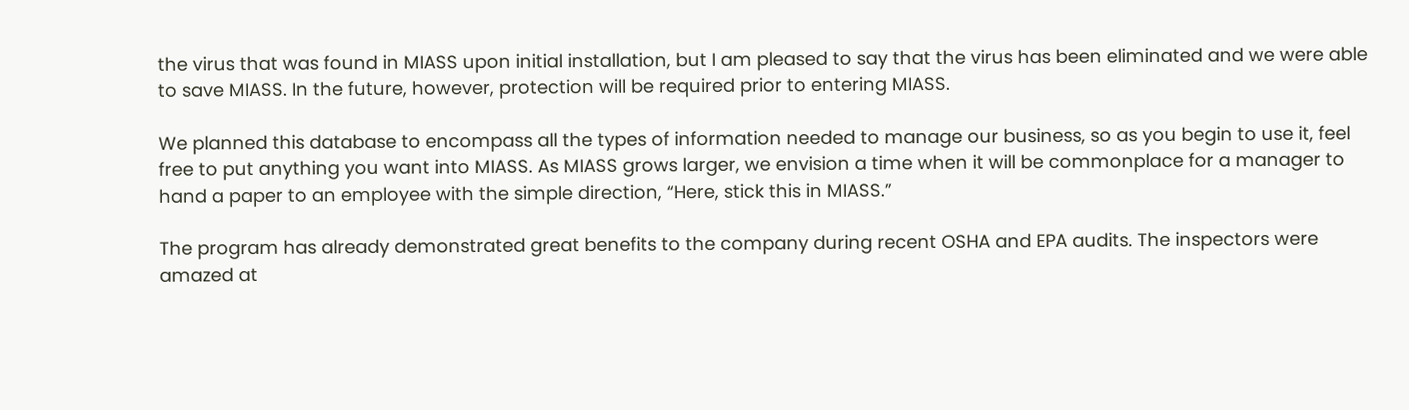the virus that was found in MIASS upon initial installation, but I am pleased to say that the virus has been eliminated and we were able to save MIASS. In the future, however, protection will be required prior to entering MIASS.

We planned this database to encompass all the types of information needed to manage our business, so as you begin to use it, feel free to put anything you want into MIASS. As MIASS grows larger, we envision a time when it will be commonplace for a manager to hand a paper to an employee with the simple direction, “Here, stick this in MIASS.”

The program has already demonstrated great benefits to the company during recent OSHA and EPA audits. The inspectors were amazed at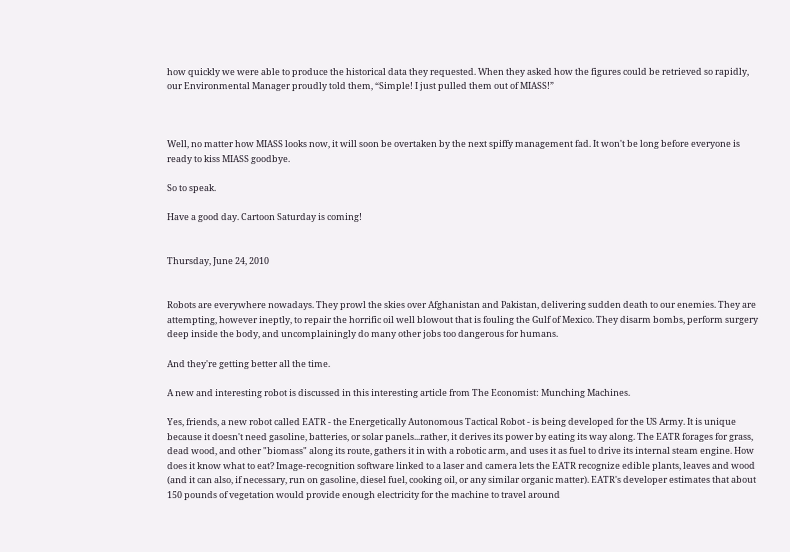how quickly we were able to produce the historical data they requested. When they asked how the figures could be retrieved so rapidly, our Environmental Manager proudly told them, “Simple! I just pulled them out of MIASS!”



Well, no matter how MIASS looks now, it will soon be overtaken by the next spiffy management fad. It won't be long before everyone is ready to kiss MIASS goodbye.

So to speak.

Have a good day. Cartoon Saturday is coming!


Thursday, June 24, 2010


Robots are everywhere nowadays. They prowl the skies over Afghanistan and Pakistan, delivering sudden death to our enemies. They are attempting, however ineptly, to repair the horrific oil well blowout that is fouling the Gulf of Mexico. They disarm bombs, perform surgery deep inside the body, and uncomplainingly do many other jobs too dangerous for humans.

And they're getting better all the time.

A new and interesting robot is discussed in this interesting article from The Economist: Munching Machines.

Yes, friends, a new robot called EATR - the Energetically Autonomous Tactical Robot - is being developed for the US Army. It is unique because it doesn't need gasoline, batteries, or solar panels...rather, it derives its power by eating its way along. The EATR forages for grass, dead wood, and other "biomass" along its route, gathers it in with a robotic arm, and uses it as fuel to drive its internal steam engine. How does it know what to eat? Image-recognition software linked to a laser and camera lets the EATR recognize edible plants, leaves and wood (and it can also, if necessary, run on gasoline, diesel fuel, cooking oil, or any similar organic matter). EATR's developer estimates that about 150 pounds of vegetation would provide enough electricity for the machine to travel around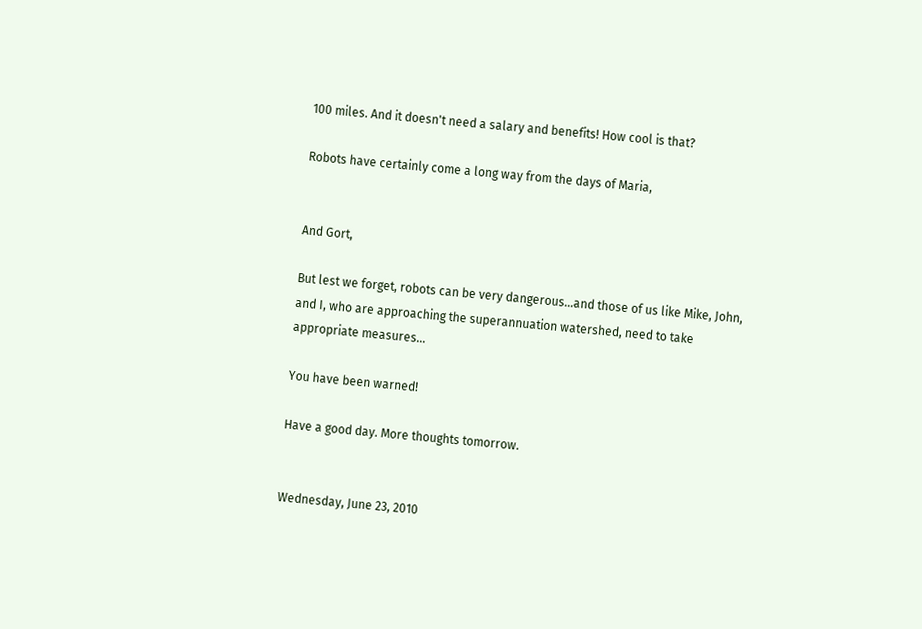100 miles. And it doesn't need a salary and benefits! How cool is that?

Robots have certainly come a long way from the days of Maria,


And Gort,

But lest we forget, robots can be very dangerous...and those of us like Mike, John, and I, who are approaching the superannuation watershed, need to take appropriate measures...

You have been warned!

Have a good day. More thoughts tomorrow.


Wednesday, June 23, 2010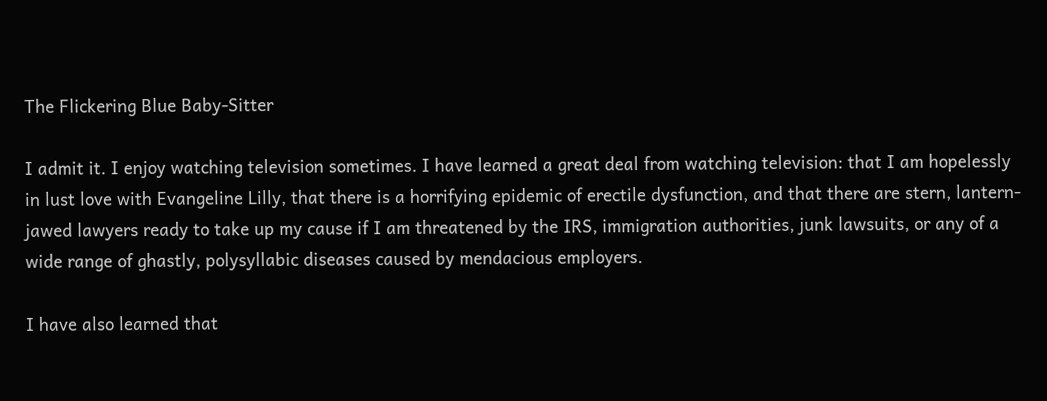The Flickering Blue Baby-Sitter

I admit it. I enjoy watching television sometimes. I have learned a great deal from watching television: that I am hopelessly in lust love with Evangeline Lilly, that there is a horrifying epidemic of erectile dysfunction, and that there are stern, lantern-jawed lawyers ready to take up my cause if I am threatened by the IRS, immigration authorities, junk lawsuits, or any of a wide range of ghastly, polysyllabic diseases caused by mendacious employers.

I have also learned that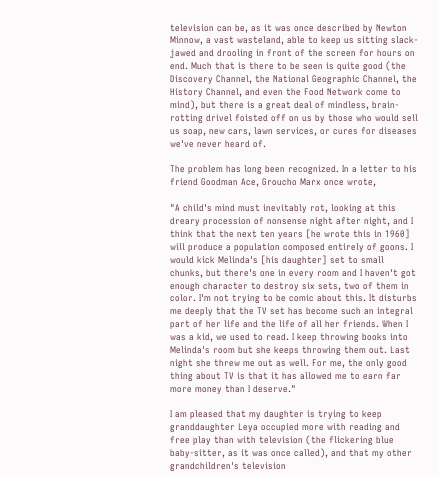television can be, as it was once described by Newton Minnow, a vast wasteland, able to keep us sitting slack-jawed and drooling in front of the screen for hours on end. Much that is there to be seen is quite good (the Discovery Channel, the National Geographic Channel, the History Channel, and even the Food Network come to mind), but there is a great deal of mindless, brain-rotting drivel foisted off on us by those who would sell us soap, new cars, lawn services, or cures for diseases we've never heard of.

The problem has long been recognized. In a letter to his friend Goodman Ace, Groucho Marx once wrote,

"A child's mind must inevitably rot, looking at this dreary procession of nonsense night after night, and I think that the next ten years [he wrote this in 1960] will produce a population composed entirely of goons. I would kick Melinda's [his daughter] set to small chunks, but there's one in every room and I haven't got enough character to destroy six sets, two of them in color. I'm not trying to be comic about this. It disturbs me deeply that the TV set has become such an integral part of her life and the life of all her friends. When I was a kid, we used to read. I keep throwing books into Melinda's room but she keeps throwing them out. Last night she threw me out as well. For me, the only good thing about TV is that it has allowed me to earn far more money than I deserve."

I am pleased that my daughter is trying to keep granddaughter Leya occupied more with reading and free play than with television (the flickering blue baby-sitter, as it was once called), and that my other grandchildren's television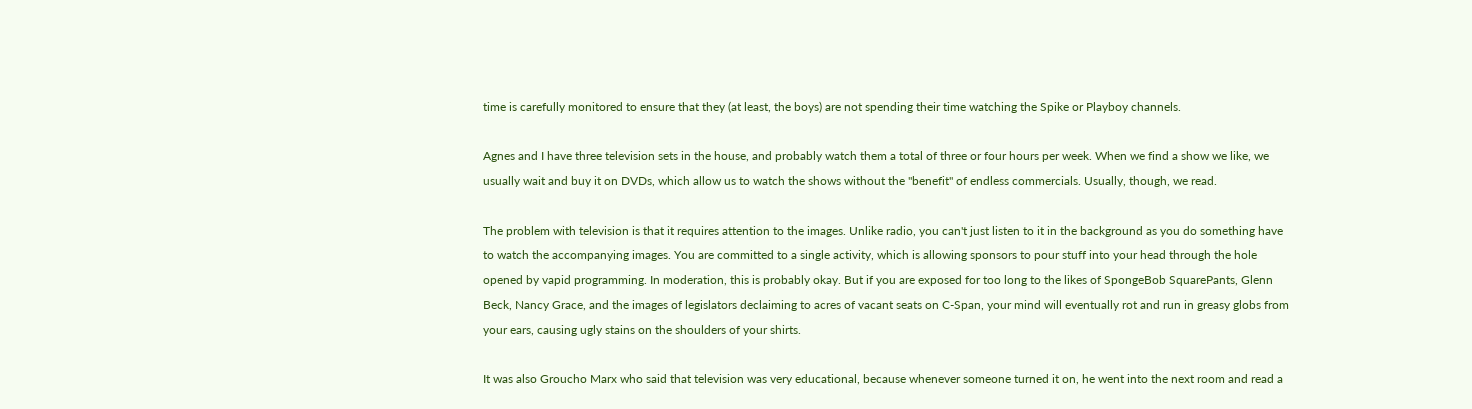time is carefully monitored to ensure that they (at least, the boys) are not spending their time watching the Spike or Playboy channels.

Agnes and I have three television sets in the house, and probably watch them a total of three or four hours per week. When we find a show we like, we usually wait and buy it on DVDs, which allow us to watch the shows without the "benefit" of endless commercials. Usually, though, we read.

The problem with television is that it requires attention to the images. Unlike radio, you can't just listen to it in the background as you do something have to watch the accompanying images. You are committed to a single activity, which is allowing sponsors to pour stuff into your head through the hole opened by vapid programming. In moderation, this is probably okay. But if you are exposed for too long to the likes of SpongeBob SquarePants, Glenn Beck, Nancy Grace, and the images of legislators declaiming to acres of vacant seats on C-Span, your mind will eventually rot and run in greasy globs from your ears, causing ugly stains on the shoulders of your shirts.

It was also Groucho Marx who said that television was very educational, because whenever someone turned it on, he went into the next room and read a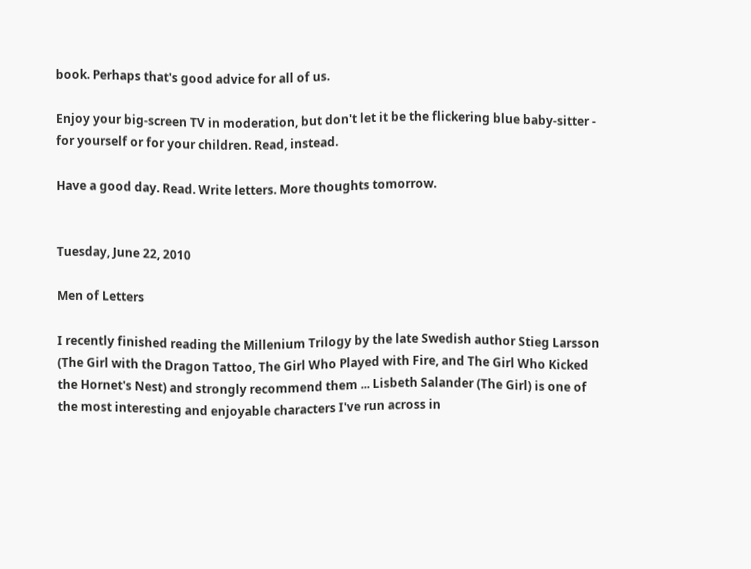book. Perhaps that's good advice for all of us.

Enjoy your big-screen TV in moderation, but don't let it be the flickering blue baby-sitter - for yourself or for your children. Read, instead.

Have a good day. Read. Write letters. More thoughts tomorrow.


Tuesday, June 22, 2010

Men of Letters

I recently finished reading the Millenium Trilogy by the late Swedish author Stieg Larsson (The Girl with the Dragon Tattoo, The Girl Who Played with Fire, and The Girl Who Kicked the Hornet's Nest) and strongly recommend them ... Lisbeth Salander (The Girl) is one of the most interesting and enjoyable characters I've run across in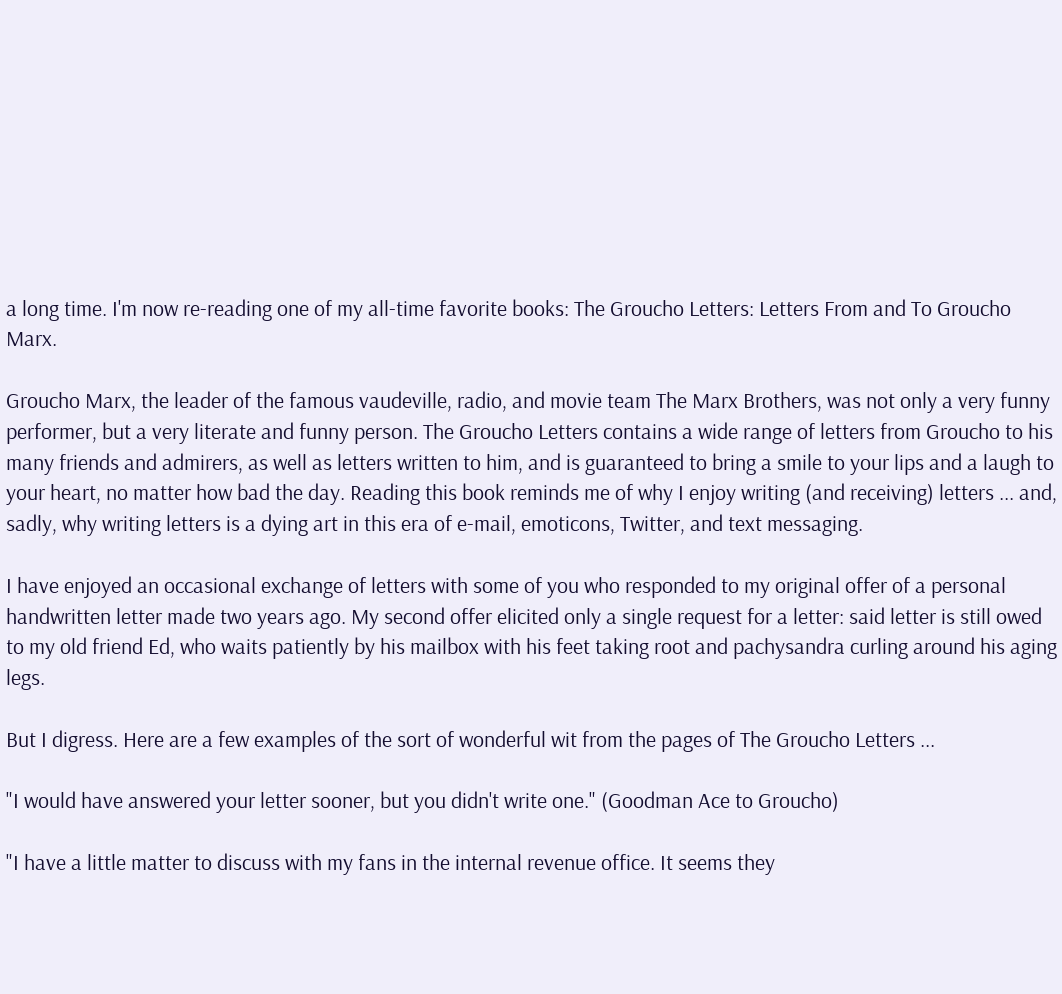a long time. I'm now re-reading one of my all-time favorite books: The Groucho Letters: Letters From and To Groucho Marx.

Groucho Marx, the leader of the famous vaudeville, radio, and movie team The Marx Brothers, was not only a very funny performer, but a very literate and funny person. The Groucho Letters contains a wide range of letters from Groucho to his many friends and admirers, as well as letters written to him, and is guaranteed to bring a smile to your lips and a laugh to your heart, no matter how bad the day. Reading this book reminds me of why I enjoy writing (and receiving) letters ... and, sadly, why writing letters is a dying art in this era of e-mail, emoticons, Twitter, and text messaging.

I have enjoyed an occasional exchange of letters with some of you who responded to my original offer of a personal handwritten letter made two years ago. My second offer elicited only a single request for a letter: said letter is still owed to my old friend Ed, who waits patiently by his mailbox with his feet taking root and pachysandra curling around his aging legs.

But I digress. Here are a few examples of the sort of wonderful wit from the pages of The Groucho Letters ...

"I would have answered your letter sooner, but you didn't write one." (Goodman Ace to Groucho)

"I have a little matter to discuss with my fans in the internal revenue office. It seems they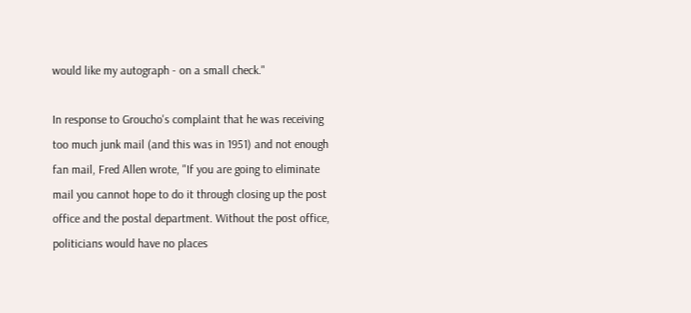would like my autograph - on a small check."

In response to Groucho's complaint that he was receiving too much junk mail (and this was in 1951) and not enough fan mail, Fred Allen wrote, "If you are going to eliminate mail you cannot hope to do it through closing up the post office and the postal department. Without the post office, politicians would have no places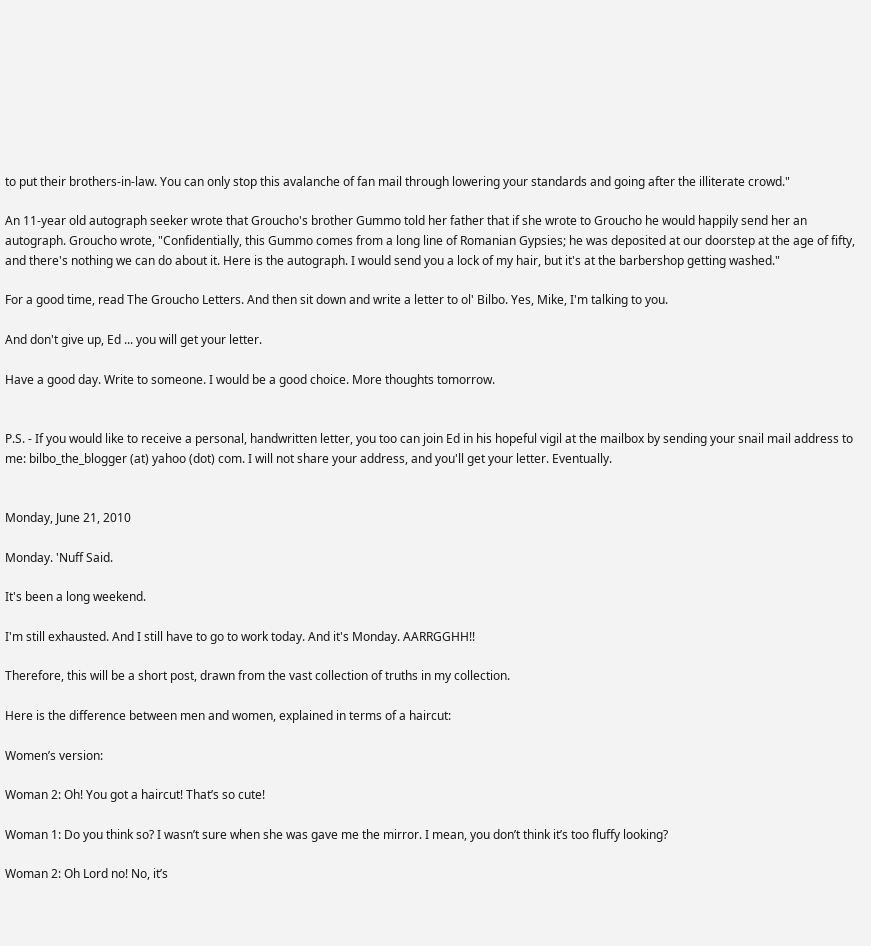to put their brothers-in-law. You can only stop this avalanche of fan mail through lowering your standards and going after the illiterate crowd."

An 11-year old autograph seeker wrote that Groucho's brother Gummo told her father that if she wrote to Groucho he would happily send her an autograph. Groucho wrote, "Confidentially, this Gummo comes from a long line of Romanian Gypsies; he was deposited at our doorstep at the age of fifty, and there's nothing we can do about it. Here is the autograph. I would send you a lock of my hair, but it's at the barbershop getting washed."

For a good time, read The Groucho Letters. And then sit down and write a letter to ol' Bilbo. Yes, Mike, I'm talking to you.

And don't give up, Ed ... you will get your letter.

Have a good day. Write to someone. I would be a good choice. More thoughts tomorrow.


P.S. - If you would like to receive a personal, handwritten letter, you too can join Ed in his hopeful vigil at the mailbox by sending your snail mail address to me: bilbo_the_blogger (at) yahoo (dot) com. I will not share your address, and you'll get your letter. Eventually.


Monday, June 21, 2010

Monday. 'Nuff Said.

It's been a long weekend.

I'm still exhausted. And I still have to go to work today. And it's Monday. AARRGGHH!!

Therefore, this will be a short post, drawn from the vast collection of truths in my collection.

Here is the difference between men and women, explained in terms of a haircut:

Women’s version:

Woman 2: Oh! You got a haircut! That’s so cute!

Woman 1: Do you think so? I wasn’t sure when she was gave me the mirror. I mean, you don’t think it’s too fluffy looking?

Woman 2: Oh Lord no! No, it’s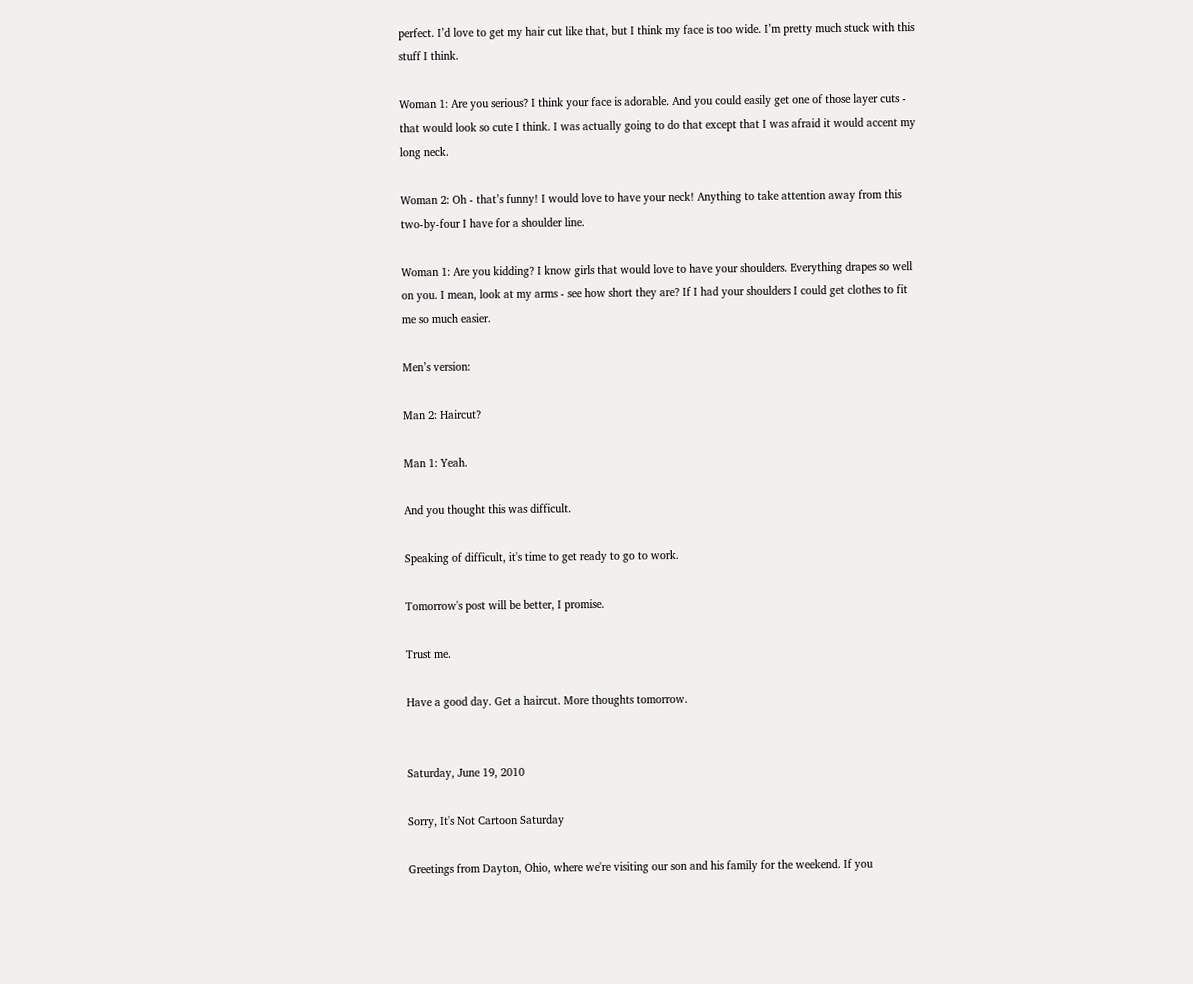perfect. I’d love to get my hair cut like that, but I think my face is too wide. I’m pretty much stuck with this stuff I think.

Woman 1: Are you serious? I think your face is adorable. And you could easily get one of those layer cuts - that would look so cute I think. I was actually going to do that except that I was afraid it would accent my long neck.

Woman 2: Oh - that’s funny! I would love to have your neck! Anything to take attention away from this two-by-four I have for a shoulder line.

Woman 1: Are you kidding? I know girls that would love to have your shoulders. Everything drapes so well on you. I mean, look at my arms - see how short they are? If I had your shoulders I could get clothes to fit me so much easier.

Men’s version:

Man 2: Haircut?

Man 1: Yeah.

And you thought this was difficult.

Speaking of difficult, it's time to get ready to go to work.

Tomorrow's post will be better, I promise.

Trust me.

Have a good day. Get a haircut. More thoughts tomorrow.


Saturday, June 19, 2010

Sorry, It's Not Cartoon Saturday

Greetings from Dayton, Ohio, where we're visiting our son and his family for the weekend. If you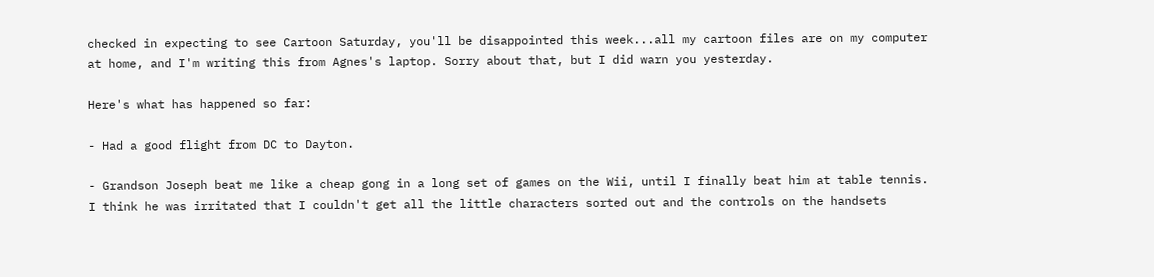checked in expecting to see Cartoon Saturday, you'll be disappointed this week...all my cartoon files are on my computer at home, and I'm writing this from Agnes's laptop. Sorry about that, but I did warn you yesterday.

Here's what has happened so far:

- Had a good flight from DC to Dayton.

- Grandson Joseph beat me like a cheap gong in a long set of games on the Wii, until I finally beat him at table tennis. I think he was irritated that I couldn't get all the little characters sorted out and the controls on the handsets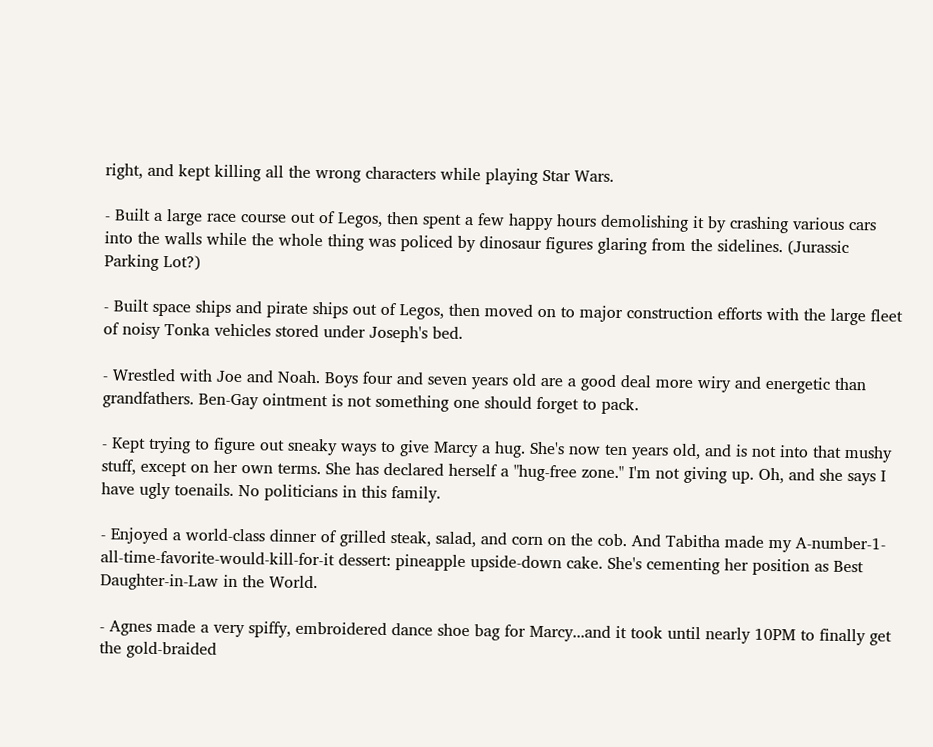right, and kept killing all the wrong characters while playing Star Wars.

- Built a large race course out of Legos, then spent a few happy hours demolishing it by crashing various cars into the walls while the whole thing was policed by dinosaur figures glaring from the sidelines. (Jurassic Parking Lot?)

- Built space ships and pirate ships out of Legos, then moved on to major construction efforts with the large fleet of noisy Tonka vehicles stored under Joseph's bed.

- Wrestled with Joe and Noah. Boys four and seven years old are a good deal more wiry and energetic than grandfathers. Ben-Gay ointment is not something one should forget to pack.

- Kept trying to figure out sneaky ways to give Marcy a hug. She's now ten years old, and is not into that mushy stuff, except on her own terms. She has declared herself a "hug-free zone." I'm not giving up. Oh, and she says I have ugly toenails. No politicians in this family.

- Enjoyed a world-class dinner of grilled steak, salad, and corn on the cob. And Tabitha made my A-number-1-all-time-favorite-would-kill-for-it dessert: pineapple upside-down cake. She's cementing her position as Best Daughter-in-Law in the World.

- Agnes made a very spiffy, embroidered dance shoe bag for Marcy...and it took until nearly 10PM to finally get the gold-braided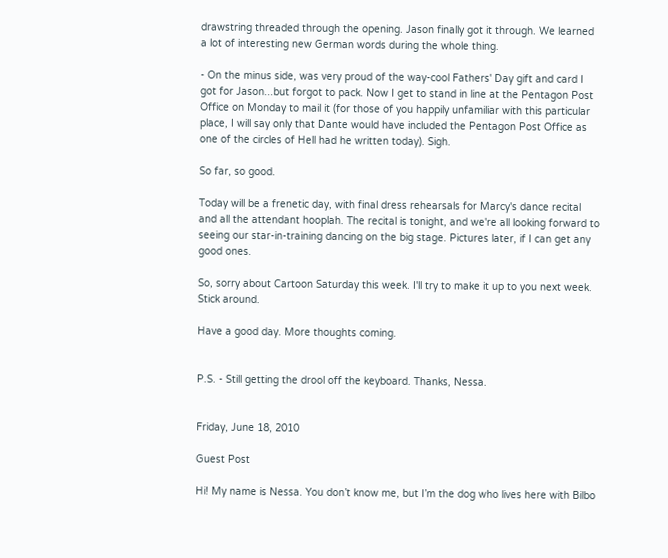drawstring threaded through the opening. Jason finally got it through. We learned a lot of interesting new German words during the whole thing.

- On the minus side, was very proud of the way-cool Fathers' Day gift and card I got for Jason...but forgot to pack. Now I get to stand in line at the Pentagon Post Office on Monday to mail it (for those of you happily unfamiliar with this particular place, I will say only that Dante would have included the Pentagon Post Office as one of the circles of Hell had he written today). Sigh.

So far, so good.

Today will be a frenetic day, with final dress rehearsals for Marcy's dance recital and all the attendant hooplah. The recital is tonight, and we're all looking forward to seeing our star-in-training dancing on the big stage. Pictures later, if I can get any good ones.

So, sorry about Cartoon Saturday this week. I'll try to make it up to you next week. Stick around.

Have a good day. More thoughts coming.


P.S. - Still getting the drool off the keyboard. Thanks, Nessa.


Friday, June 18, 2010

Guest Post

Hi! My name is Nessa. You don’t know me, but I’m the dog who lives here with Bilbo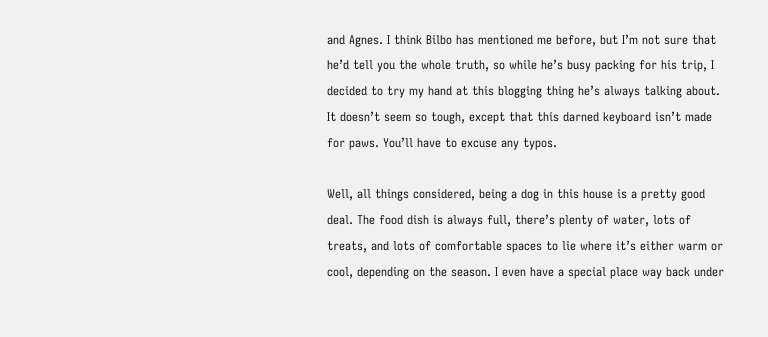and Agnes. I think Bilbo has mentioned me before, but I’m not sure that he’d tell you the whole truth, so while he’s busy packing for his trip, I decided to try my hand at this blogging thing he’s always talking about. It doesn’t seem so tough, except that this darned keyboard isn’t made for paws. You’ll have to excuse any typos.

Well, all things considered, being a dog in this house is a pretty good deal. The food dish is always full, there’s plenty of water, lots of treats, and lots of comfortable spaces to lie where it’s either warm or cool, depending on the season. I even have a special place way back under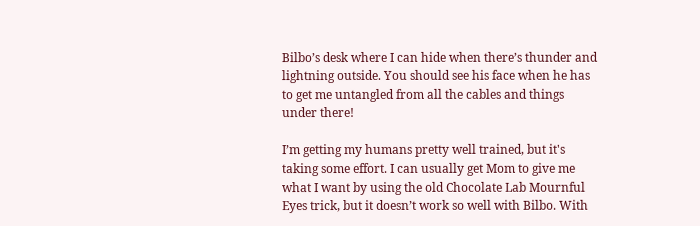Bilbo’s desk where I can hide when there’s thunder and lightning outside. You should see his face when he has to get me untangled from all the cables and things under there!

I’m getting my humans pretty well trained, but it's taking some effort. I can usually get Mom to give me what I want by using the old Chocolate Lab Mournful Eyes trick, but it doesn’t work so well with Bilbo. With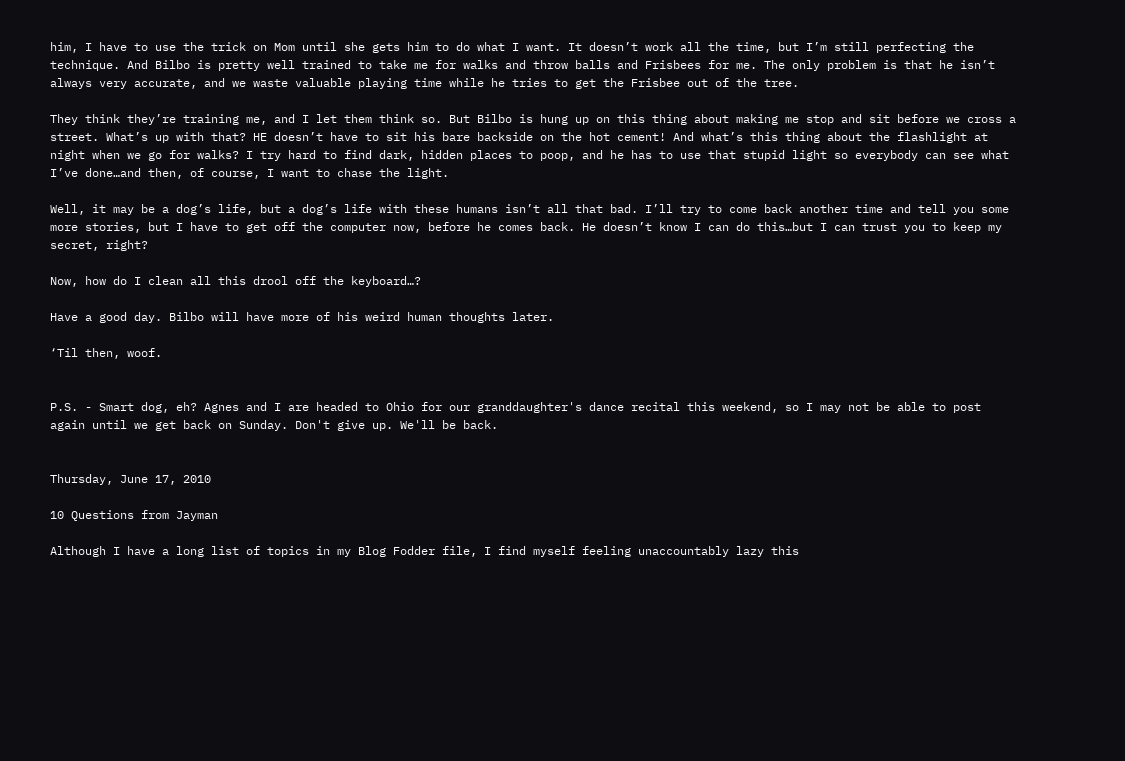him, I have to use the trick on Mom until she gets him to do what I want. It doesn’t work all the time, but I’m still perfecting the technique. And Bilbo is pretty well trained to take me for walks and throw balls and Frisbees for me. The only problem is that he isn’t always very accurate, and we waste valuable playing time while he tries to get the Frisbee out of the tree.

They think they’re training me, and I let them think so. But Bilbo is hung up on this thing about making me stop and sit before we cross a street. What’s up with that? HE doesn’t have to sit his bare backside on the hot cement! And what’s this thing about the flashlight at night when we go for walks? I try hard to find dark, hidden places to poop, and he has to use that stupid light so everybody can see what I’ve done…and then, of course, I want to chase the light.

Well, it may be a dog’s life, but a dog’s life with these humans isn’t all that bad. I’ll try to come back another time and tell you some more stories, but I have to get off the computer now, before he comes back. He doesn’t know I can do this…but I can trust you to keep my secret, right?

Now, how do I clean all this drool off the keyboard…?

Have a good day. Bilbo will have more of his weird human thoughts later.

‘Til then, woof.


P.S. - Smart dog, eh? Agnes and I are headed to Ohio for our granddaughter's dance recital this weekend, so I may not be able to post again until we get back on Sunday. Don't give up. We'll be back.


Thursday, June 17, 2010

10 Questions from Jayman

Although I have a long list of topics in my Blog Fodder file, I find myself feeling unaccountably lazy this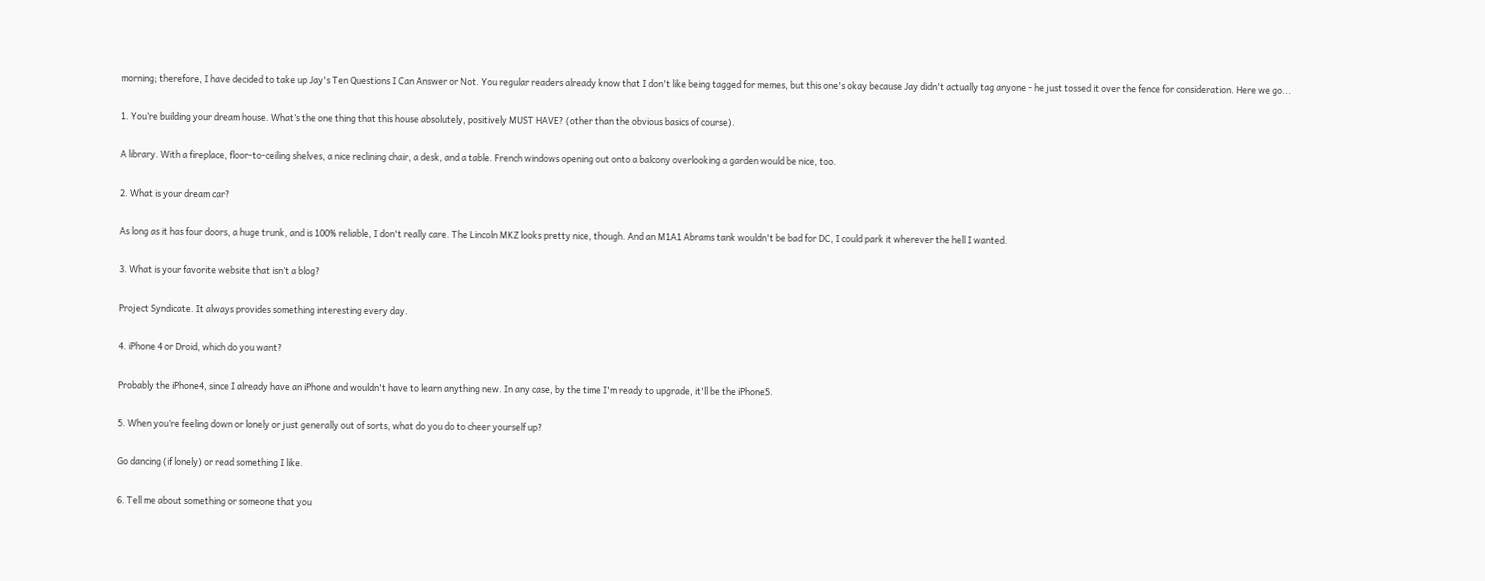morning; therefore, I have decided to take up Jay's Ten Questions I Can Answer or Not. You regular readers already know that I don't like being tagged for memes, but this one's okay because Jay didn't actually tag anyone - he just tossed it over the fence for consideration. Here we go...

1. You’re building your dream house. What’s the one thing that this house absolutely, positively MUST HAVE? (other than the obvious basics of course).

A library. With a fireplace, floor-to-ceiling shelves, a nice reclining chair, a desk, and a table. French windows opening out onto a balcony overlooking a garden would be nice, too.

2. What is your dream car?

As long as it has four doors, a huge trunk, and is 100% reliable, I don't really care. The Lincoln MKZ looks pretty nice, though. And an M1A1 Abrams tank wouldn't be bad for DC, I could park it wherever the hell I wanted.

3. What is your favorite website that isn’t a blog?

Project Syndicate. It always provides something interesting every day.

4. iPhone 4 or Droid, which do you want?

Probably the iPhone4, since I already have an iPhone and wouldn't have to learn anything new. In any case, by the time I'm ready to upgrade, it'll be the iPhone5.

5. When you’re feeling down or lonely or just generally out of sorts, what do you do to cheer yourself up?

Go dancing (if lonely) or read something I like.

6. Tell me about something or someone that you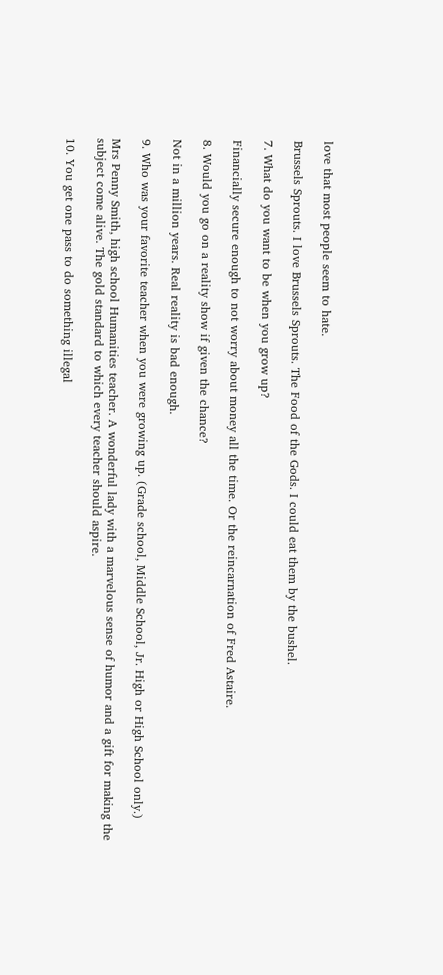love that most people seem to hate.

Brussels Sprouts. I love Brussels Sprouts. The Food of the Gods. I could eat them by the bushel.

7. What do you want to be when you grow up?

Financially secure enough to not worry about money all the time. Or the reincarnation of Fred Astaire.

8. Would you go on a reality show if given the chance?

Not in a million years. Real reality is bad enough.

9. Who was your favorite teacher when you were growing up. (Grade school, Middle School, Jr. High or High School only.)

Mrs Penny Smith, high school Humanities teacher. A wonderful lady with a marvelous sense of humor and a gift for making the subject come alive. The gold standard to which every teacher should aspire.

10. You get one pass to do something illegal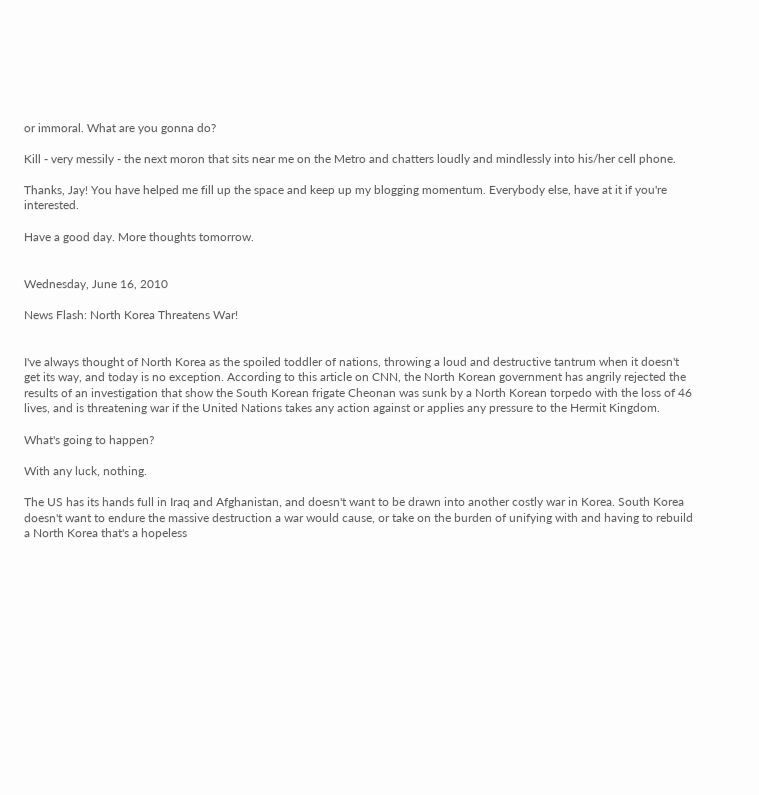or immoral. What are you gonna do?

Kill - very messily - the next moron that sits near me on the Metro and chatters loudly and mindlessly into his/her cell phone.

Thanks, Jay! You have helped me fill up the space and keep up my blogging momentum. Everybody else, have at it if you're interested.

Have a good day. More thoughts tomorrow.


Wednesday, June 16, 2010

News Flash: North Korea Threatens War!


I've always thought of North Korea as the spoiled toddler of nations, throwing a loud and destructive tantrum when it doesn't get its way, and today is no exception. According to this article on CNN, the North Korean government has angrily rejected the results of an investigation that show the South Korean frigate Cheonan was sunk by a North Korean torpedo with the loss of 46 lives, and is threatening war if the United Nations takes any action against or applies any pressure to the Hermit Kingdom.

What's going to happen?

With any luck, nothing.

The US has its hands full in Iraq and Afghanistan, and doesn't want to be drawn into another costly war in Korea. South Korea doesn't want to endure the massive destruction a war would cause, or take on the burden of unifying with and having to rebuild a North Korea that's a hopeless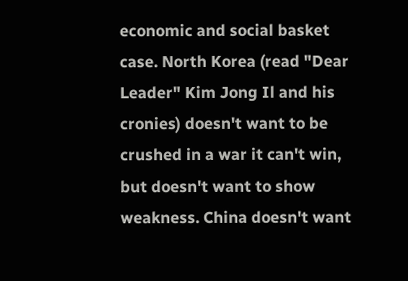economic and social basket case. North Korea (read "Dear Leader" Kim Jong Il and his cronies) doesn't want to be crushed in a war it can't win, but doesn't want to show weakness. China doesn't want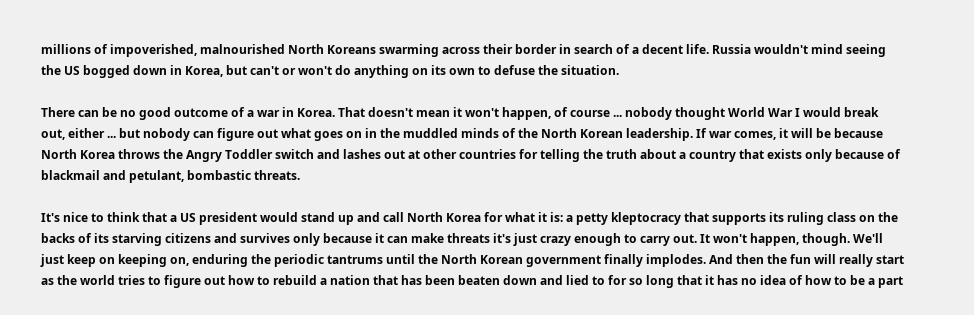millions of impoverished, malnourished North Koreans swarming across their border in search of a decent life. Russia wouldn't mind seeing the US bogged down in Korea, but can't or won't do anything on its own to defuse the situation.

There can be no good outcome of a war in Korea. That doesn't mean it won't happen, of course ... nobody thought World War I would break out, either ... but nobody can figure out what goes on in the muddled minds of the North Korean leadership. If war comes, it will be because North Korea throws the Angry Toddler switch and lashes out at other countries for telling the truth about a country that exists only because of blackmail and petulant, bombastic threats.

It's nice to think that a US president would stand up and call North Korea for what it is: a petty kleptocracy that supports its ruling class on the backs of its starving citizens and survives only because it can make threats it's just crazy enough to carry out. It won't happen, though. We'll just keep on keeping on, enduring the periodic tantrums until the North Korean government finally implodes. And then the fun will really start as the world tries to figure out how to rebuild a nation that has been beaten down and lied to for so long that it has no idea of how to be a part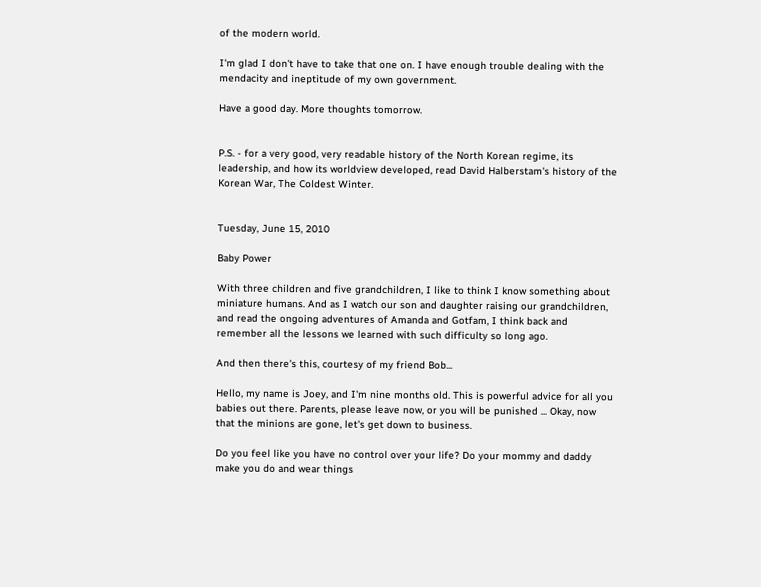of the modern world.

I'm glad I don't have to take that one on. I have enough trouble dealing with the mendacity and ineptitude of my own government.

Have a good day. More thoughts tomorrow.


P.S. - for a very good, very readable history of the North Korean regime, its leadership, and how its worldview developed, read David Halberstam's history of the Korean War, The Coldest Winter.


Tuesday, June 15, 2010

Baby Power

With three children and five grandchildren, I like to think I know something about miniature humans. And as I watch our son and daughter raising our grandchildren, and read the ongoing adventures of Amanda and Gotfam, I think back and remember all the lessons we learned with such difficulty so long ago.

And then there's this, courtesy of my friend Bob...

Hello, my name is Joey, and I'm nine months old. This is powerful advice for all you babies out there. Parents, please leave now, or you will be punished ... Okay, now that the minions are gone, let's get down to business.

Do you feel like you have no control over your life? Do your mommy and daddy make you do and wear things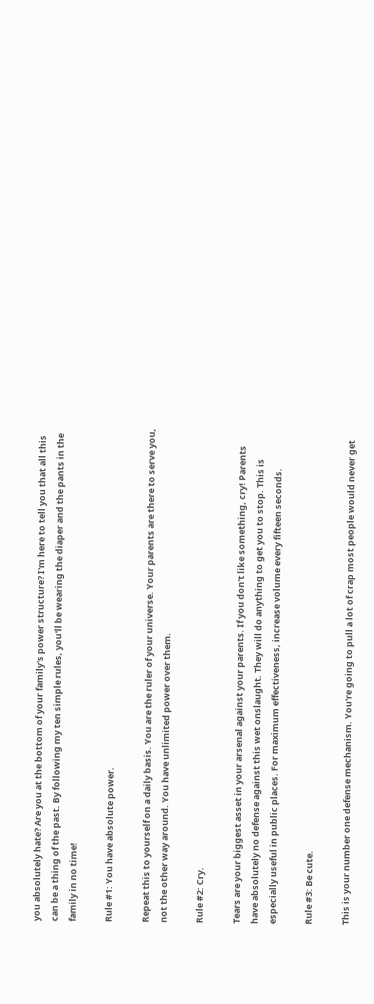you absolutely hate? Are you at the bottom of your family's power structure? I'm here to tell you that all this can be a thing of the past. By following my ten simple rules, you'll be wearing the diaper and the pants in the family in no time!

Rule #1: You have absolute power.

Repeat this to yourself on a daily basis. You are the ruler of your universe. Your parents are there to serve you, not the other way around. You have unlimited power over them.

Rule #2: Cry.

Tears are your biggest asset in your arsenal against your parents. If you don't like something, cry! Parents have absolutely no defense against this wet onslaught. They will do anything to get you to stop. This is especially useful in public places. For maximum effectiveness, increase volume every fifteen seconds.

Rule #3: Be cute.

This is your number one defense mechanism. You're going to pull a lot of crap most people would never get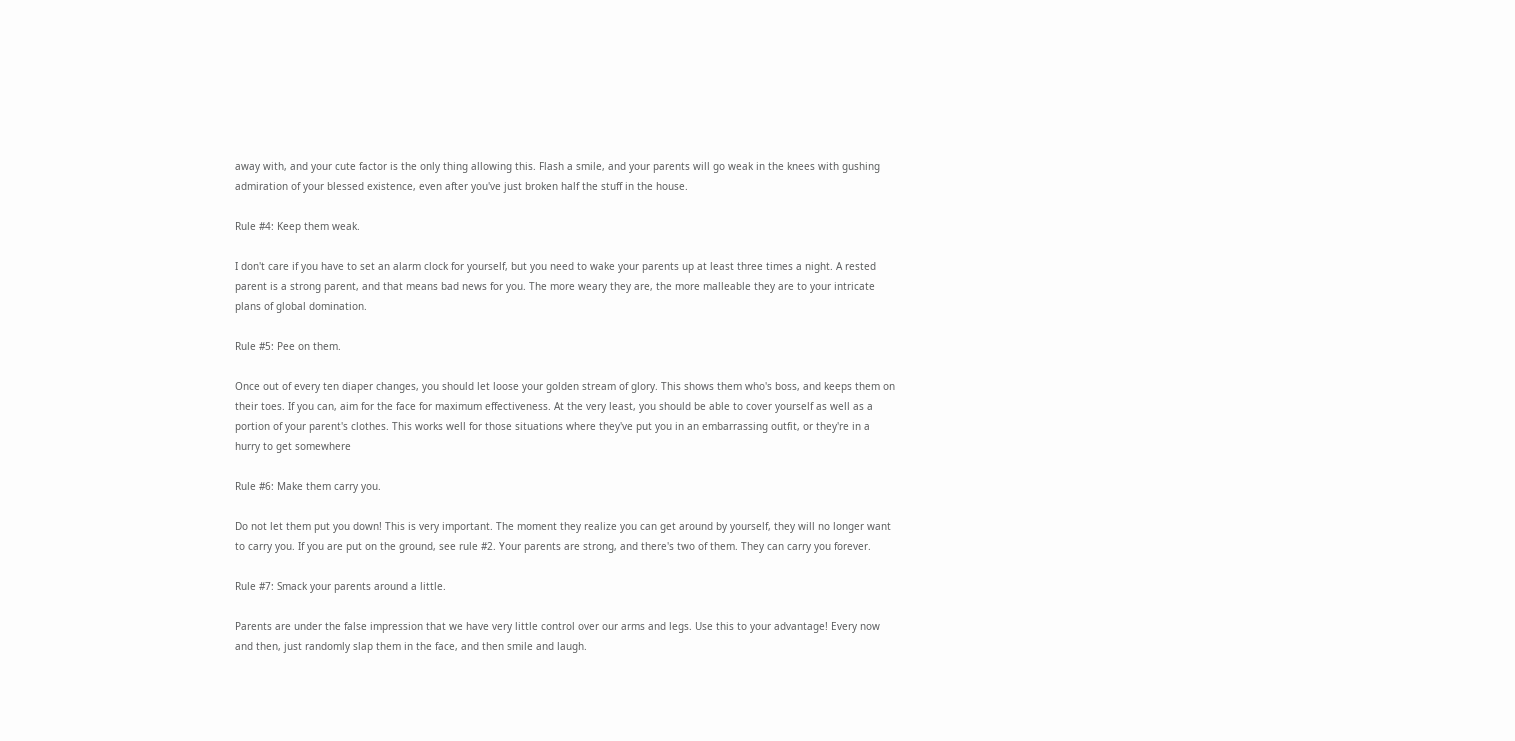away with, and your cute factor is the only thing allowing this. Flash a smile, and your parents will go weak in the knees with gushing admiration of your blessed existence, even after you've just broken half the stuff in the house.

Rule #4: Keep them weak.

I don't care if you have to set an alarm clock for yourself, but you need to wake your parents up at least three times a night. A rested parent is a strong parent, and that means bad news for you. The more weary they are, the more malleable they are to your intricate plans of global domination.

Rule #5: Pee on them.

Once out of every ten diaper changes, you should let loose your golden stream of glory. This shows them who's boss, and keeps them on their toes. If you can, aim for the face for maximum effectiveness. At the very least, you should be able to cover yourself as well as a portion of your parent's clothes. This works well for those situations where they've put you in an embarrassing outfit, or they're in a hurry to get somewhere

Rule #6: Make them carry you.

Do not let them put you down! This is very important. The moment they realize you can get around by yourself, they will no longer want to carry you. If you are put on the ground, see rule #2. Your parents are strong, and there's two of them. They can carry you forever.

Rule #7: Smack your parents around a little.

Parents are under the false impression that we have very little control over our arms and legs. Use this to your advantage! Every now and then, just randomly slap them in the face, and then smile and laugh.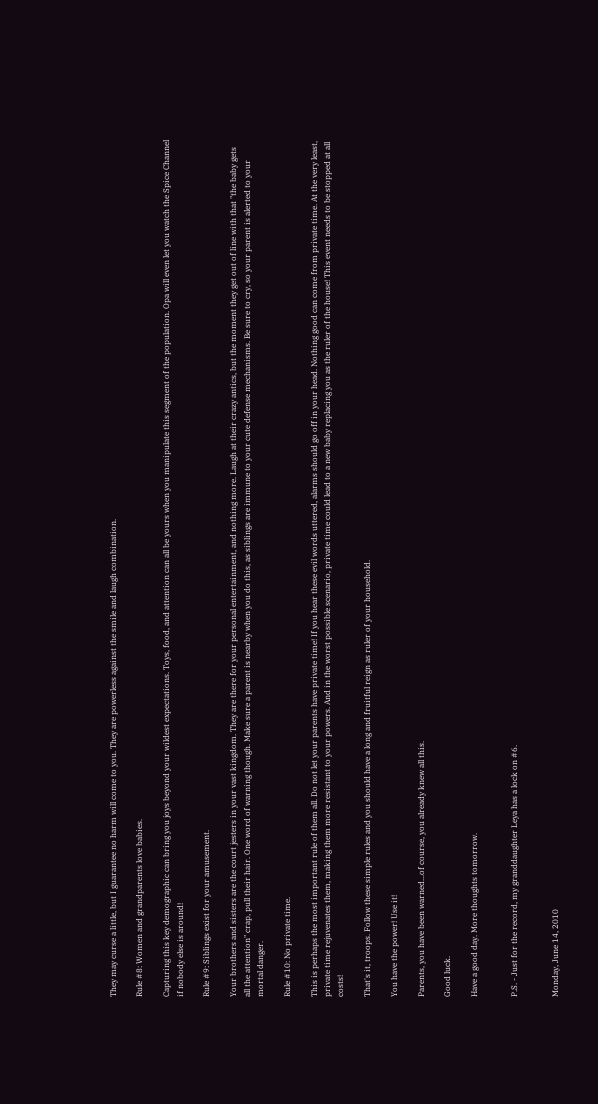They may curse a little, but I guarantee no harm will come to you. They are powerless against the smile and laugh combination.

Rule #8: Women and grandparents love babies.

Capturing this key demographic can bring you joys beyond your wildest expectations. Toys, food, and attention can all be yours when you manipulate this segment of the population. Opa will even let you watch the Spice Channel if nobody else is around!

Rule #9: Siblings exist for your amusement.

Your brothers and sisters are the court jesters in your vast kingdom. They are there for your personal entertainment, and nothing more. Laugh at their crazy antics, but the moment they get out of line with that "the baby gets all the attention" crap, pull their hair. One word of warning though. Make sure a parent is nearby when you do this, as siblings are immune to your cute defense mechanisms. Be sure to cry, so your parent is alerted to your mortal danger.

Rule #10: No private time.

This is perhaps the most important rule of them all. Do not let your parents have private time! If you hear these evil words uttered, alarms should go off in your head. Nothing good can come from private time. At the very least, private time rejuvenates them, making them more resistant to your powers. And in the worst possible scenario, private time could lead to a new baby replacing you as the ruler of the house! This event needs to be stopped at all costs!

That's it, troops. Follow these simple rules and you should have a long and fruitful reign as ruler of your household.

You have the power! Use it!

Parents, you have been warned...of course, you already knew all this.

Good luck.

Have a good day. More thoughts tomorrow.


P.S. - Just for the record, my granddaughter Leya has a lock on #6.


Monday, June 14, 2010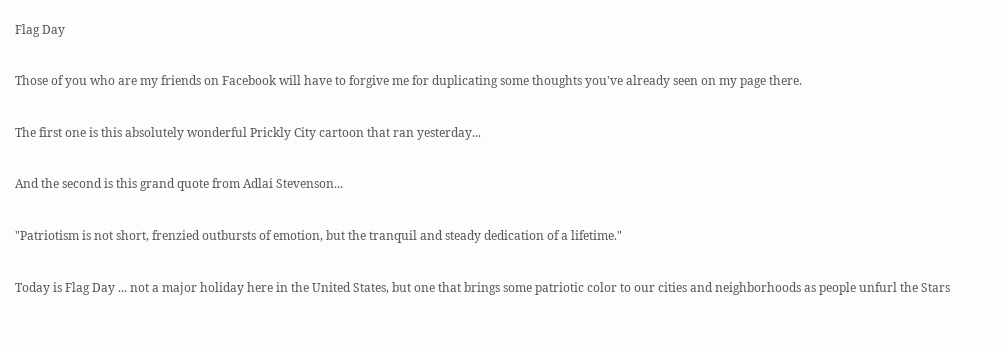Flag Day

Those of you who are my friends on Facebook will have to forgive me for duplicating some thoughts you've already seen on my page there.

The first one is this absolutely wonderful Prickly City cartoon that ran yesterday...

And the second is this grand quote from Adlai Stevenson...

"Patriotism is not short, frenzied outbursts of emotion, but the tranquil and steady dedication of a lifetime."

Today is Flag Day ... not a major holiday here in the United States, but one that brings some patriotic color to our cities and neighborhoods as people unfurl the Stars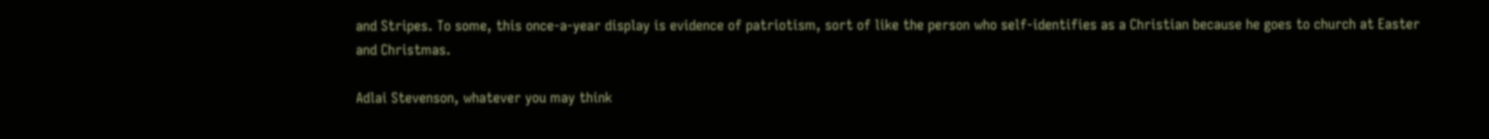and Stripes. To some, this once-a-year display is evidence of patriotism, sort of like the person who self-identifies as a Christian because he goes to church at Easter and Christmas.

Adlai Stevenson, whatever you may think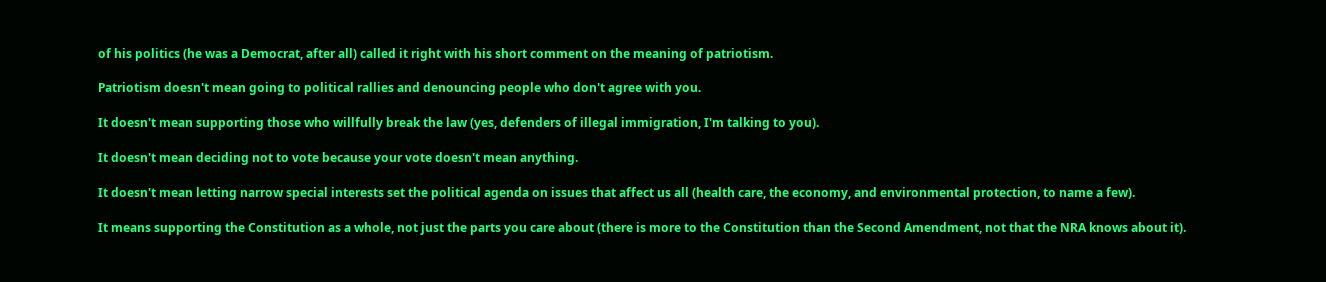of his politics (he was a Democrat, after all) called it right with his short comment on the meaning of patriotism.

Patriotism doesn't mean going to political rallies and denouncing people who don't agree with you.

It doesn't mean supporting those who willfully break the law (yes, defenders of illegal immigration, I'm talking to you).

It doesn't mean deciding not to vote because your vote doesn't mean anything.

It doesn't mean letting narrow special interests set the political agenda on issues that affect us all (health care, the economy, and environmental protection, to name a few).

It means supporting the Constitution as a whole, not just the parts you care about (there is more to the Constitution than the Second Amendment, not that the NRA knows about it).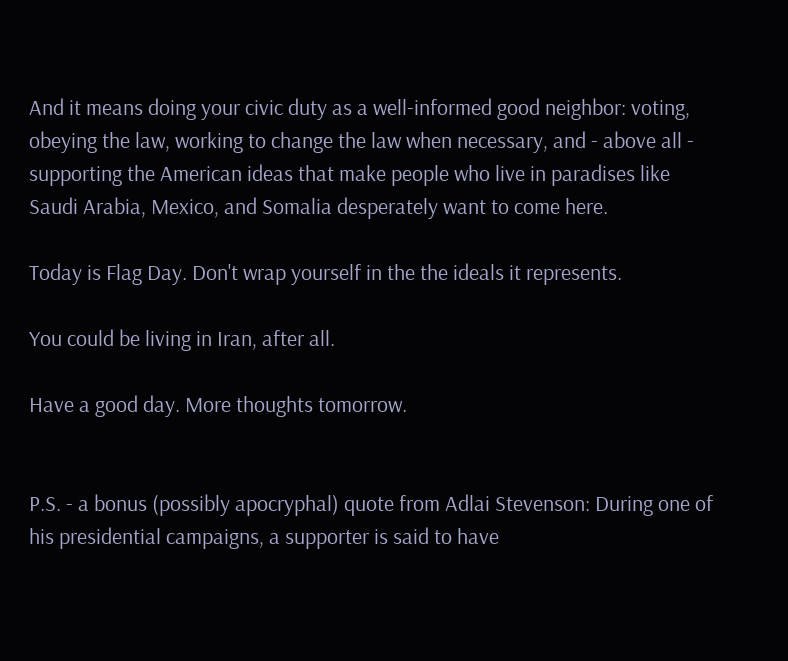And it means doing your civic duty as a well-informed good neighbor: voting, obeying the law, working to change the law when necessary, and - above all - supporting the American ideas that make people who live in paradises like Saudi Arabia, Mexico, and Somalia desperately want to come here.

Today is Flag Day. Don't wrap yourself in the the ideals it represents.

You could be living in Iran, after all.

Have a good day. More thoughts tomorrow.


P.S. - a bonus (possibly apocryphal) quote from Adlai Stevenson: During one of his presidential campaigns, a supporter is said to have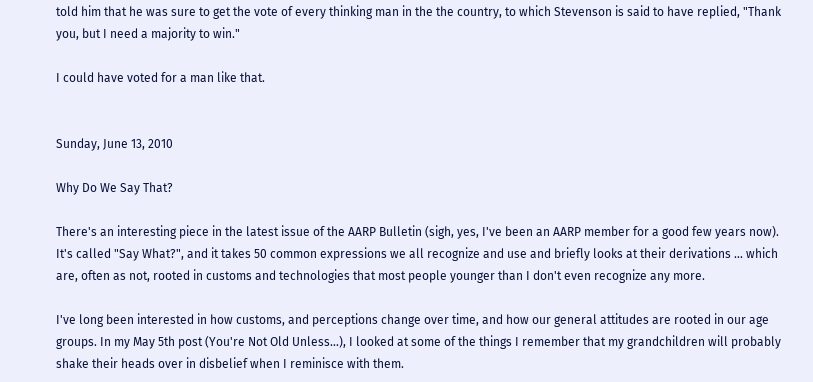told him that he was sure to get the vote of every thinking man in the the country, to which Stevenson is said to have replied, "Thank you, but I need a majority to win."

I could have voted for a man like that.


Sunday, June 13, 2010

Why Do We Say That?

There's an interesting piece in the latest issue of the AARP Bulletin (sigh, yes, I've been an AARP member for a good few years now). It's called "Say What?", and it takes 50 common expressions we all recognize and use and briefly looks at their derivations ... which are, often as not, rooted in customs and technologies that most people younger than I don't even recognize any more.

I've long been interested in how customs, and perceptions change over time, and how our general attitudes are rooted in our age groups. In my May 5th post (You're Not Old Unless...), I looked at some of the things I remember that my grandchildren will probably shake their heads over in disbelief when I reminisce with them.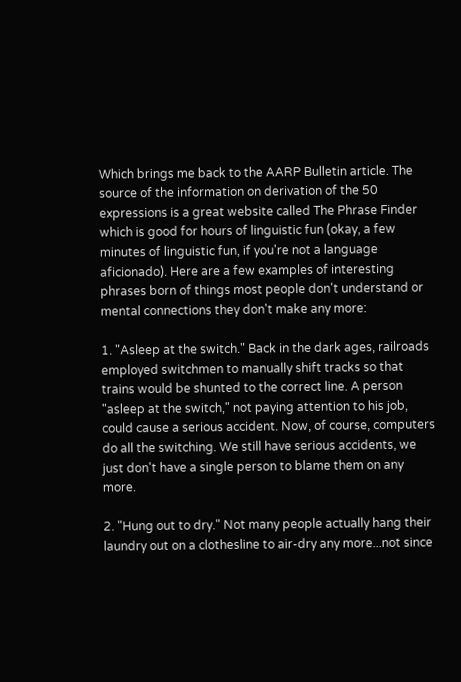Which brings me back to the AARP Bulletin article. The source of the information on derivation of the 50 expressions is a great website called The Phrase Finder which is good for hours of linguistic fun (okay, a few minutes of linguistic fun, if you're not a language aficionado). Here are a few examples of interesting phrases born of things most people don't understand or mental connections they don't make any more:

1. "Asleep at the switch." Back in the dark ages, railroads employed switchmen to manually shift tracks so that trains would be shunted to the correct line. A person "asleep at the switch," not paying attention to his job, could cause a serious accident. Now, of course, computers do all the switching. We still have serious accidents, we just don't have a single person to blame them on any more.

2. "Hung out to dry." Not many people actually hang their laundry out on a clothesline to air-dry any more...not since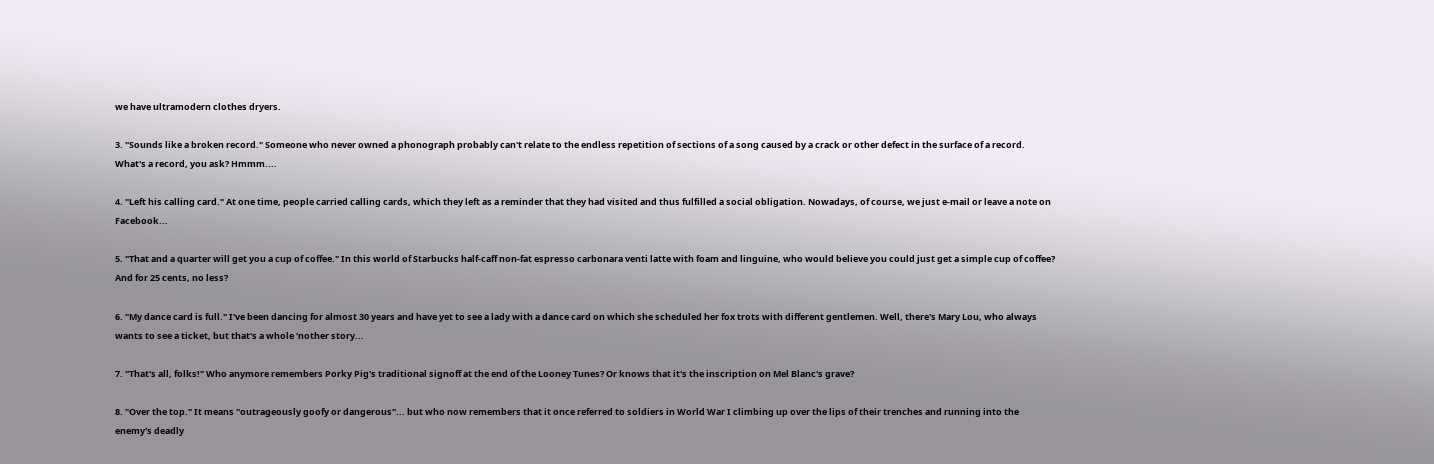we have ultramodern clothes dryers.

3. "Sounds like a broken record." Someone who never owned a phonograph probably can't relate to the endless repetition of sections of a song caused by a crack or other defect in the surface of a record. What's a record, you ask? Hmmm....

4. "Left his calling card." At one time, people carried calling cards, which they left as a reminder that they had visited and thus fulfilled a social obligation. Nowadays, of course, we just e-mail or leave a note on Facebook...

5. "That and a quarter will get you a cup of coffee." In this world of Starbucks half-caff non-fat espresso carbonara venti latte with foam and linguine, who would believe you could just get a simple cup of coffee? And for 25 cents, no less?

6. "My dance card is full." I've been dancing for almost 30 years and have yet to see a lady with a dance card on which she scheduled her fox trots with different gentlemen. Well, there's Mary Lou, who always wants to see a ticket, but that's a whole 'nother story...

7. "That's all, folks!" Who anymore remembers Porky Pig's traditional signoff at the end of the Looney Tunes? Or knows that it's the inscription on Mel Blanc's grave?

8. "Over the top." It means "outrageously goofy or dangerous"... but who now remembers that it once referred to soldiers in World War I climbing up over the lips of their trenches and running into the enemy's deadly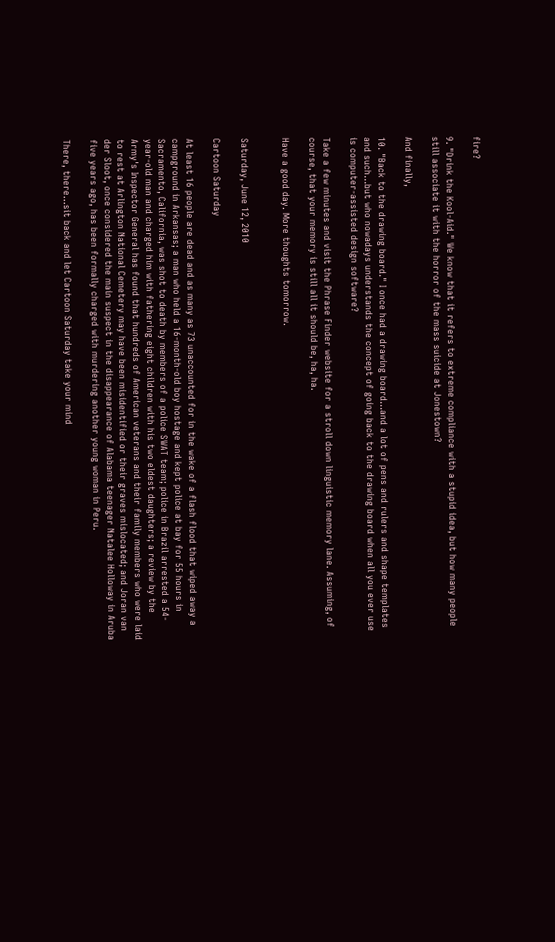fire?

9. "Drink the Kool-Aid." We know that it refers to extreme compliance with a stupid idea, but how many people still associate it with the horror of the mass suicide at Jonestown?

And finally,

10. "Back to the drawing board." I once had a drawing board...and a lot of pens and rulers and shape templates and such...but who nowadays understands the concept of going back to the drawing board when all you ever use is computer-assisted design software?

Take a few minutes and visit the Phrase Finder website for a stroll down linguistic memory lane. Assuming, of course, that your memory is still all it should be, ha, ha.

Have a good day. More thoughts tomorrow.


Saturday, June 12, 2010

Cartoon Saturday

At least 16 people are dead and as many as 73 unaccounted for in the wake of a flash flood that wiped away a campground in Arkansas; a man who held a 16-month-old boy hostage and kept police at bay for 55 hours in Sacramento, California, was shot to death by members of a police SWAT team; police in Brazil arrested a 54-year-old man and charged him with fathering eight children with his two eldest daughters; a review by the Army's Inspector General has found that hundreds of American veterans and their family members who were laid to rest at Arlington National Cemetery may have been misidentified or their graves mislocated; and Joran van der Sloot, once considered the main suspect in the disappearance of Alabama teenager Natalee Holloway in Aruba five years ago, has been formally charged with murdering another young woman in Peru.

There, there...sit back and let Cartoon Saturday take your mind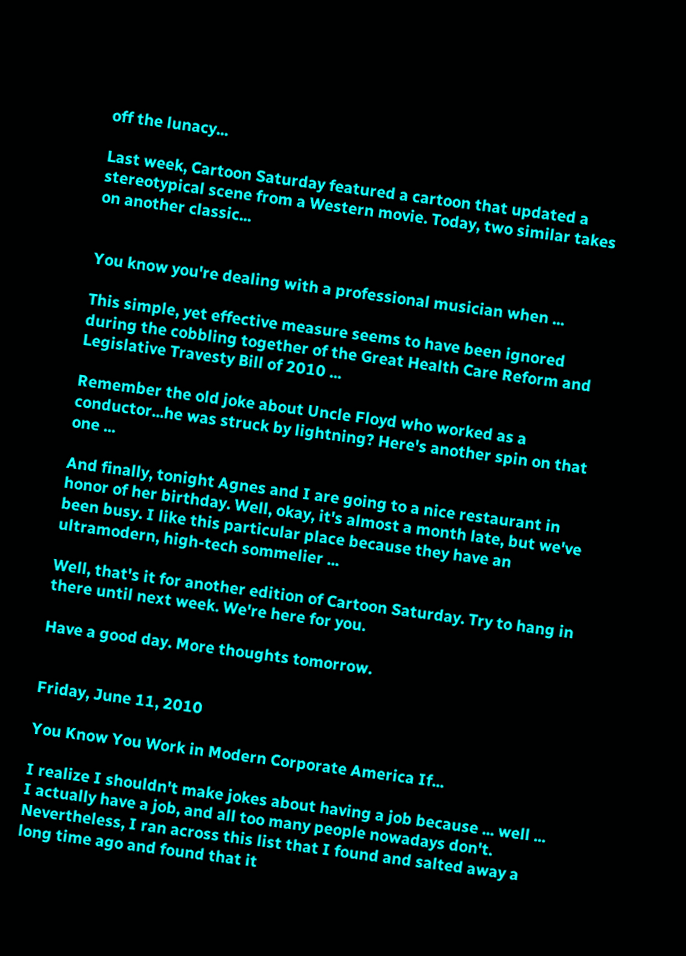off the lunacy...

Last week, Cartoon Saturday featured a cartoon that updated a stereotypical scene from a Western movie. Today, two similar takes on another classic...


You know you're dealing with a professional musician when ...

This simple, yet effective measure seems to have been ignored during the cobbling together of the Great Health Care Reform and Legislative Travesty Bill of 2010 ...

Remember the old joke about Uncle Floyd who worked as a conductor...he was struck by lightning? Here's another spin on that one ...

And finally, tonight Agnes and I are going to a nice restaurant in honor of her birthday. Well, okay, it's almost a month late, but we've been busy. I like this particular place because they have an ultramodern, high-tech sommelier ...

Well, that's it for another edition of Cartoon Saturday. Try to hang in there until next week. We're here for you.

Have a good day. More thoughts tomorrow.


Friday, June 11, 2010

You Know You Work in Modern Corporate America If...

I realize I shouldn't make jokes about having a job because ... well ... I actually have a job, and all too many people nowadays don't. Nevertheless, I ran across this list that I found and salted away a long time ago and found that it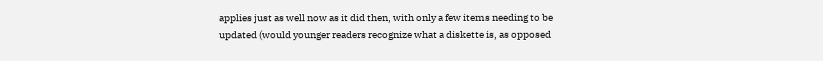applies just as well now as it did then, with only a few items needing to be updated (would younger readers recognize what a diskette is, as opposed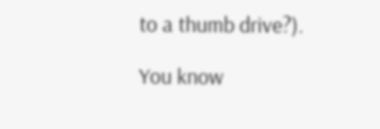to a thumb drive?).

You know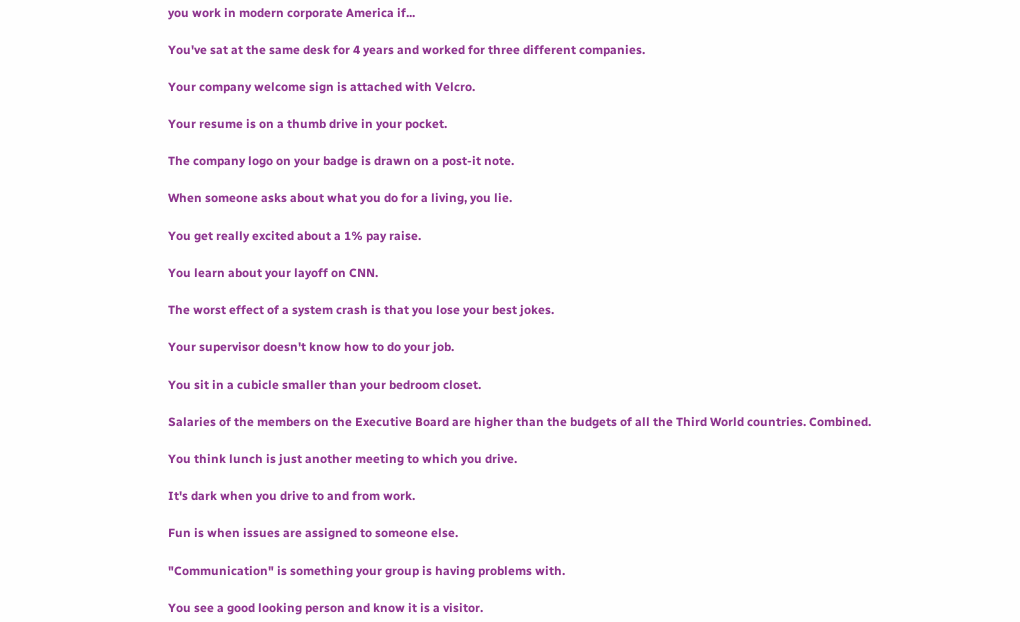you work in modern corporate America if...

You've sat at the same desk for 4 years and worked for three different companies.

Your company welcome sign is attached with Velcro.

Your resume is on a thumb drive in your pocket.

The company logo on your badge is drawn on a post-it note.

When someone asks about what you do for a living, you lie.

You get really excited about a 1% pay raise.

You learn about your layoff on CNN.

The worst effect of a system crash is that you lose your best jokes.

Your supervisor doesn't know how to do your job.

You sit in a cubicle smaller than your bedroom closet.

Salaries of the members on the Executive Board are higher than the budgets of all the Third World countries. Combined.

You think lunch is just another meeting to which you drive.

It's dark when you drive to and from work.

Fun is when issues are assigned to someone else.

"Communication" is something your group is having problems with.

You see a good looking person and know it is a visitor.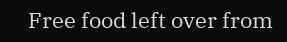Free food left over from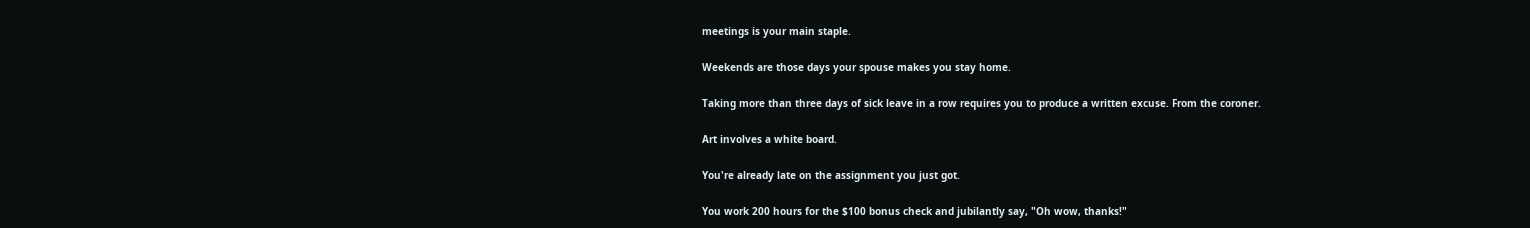meetings is your main staple.

Weekends are those days your spouse makes you stay home.

Taking more than three days of sick leave in a row requires you to produce a written excuse. From the coroner.

Art involves a white board.

You're already late on the assignment you just got.

You work 200 hours for the $100 bonus check and jubilantly say, "Oh wow, thanks!"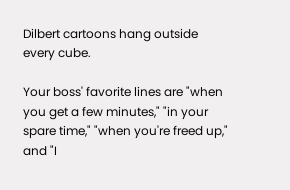Dilbert cartoons hang outside every cube.

Your boss' favorite lines are "when you get a few minutes," "in your spare time," "when you're freed up," and "I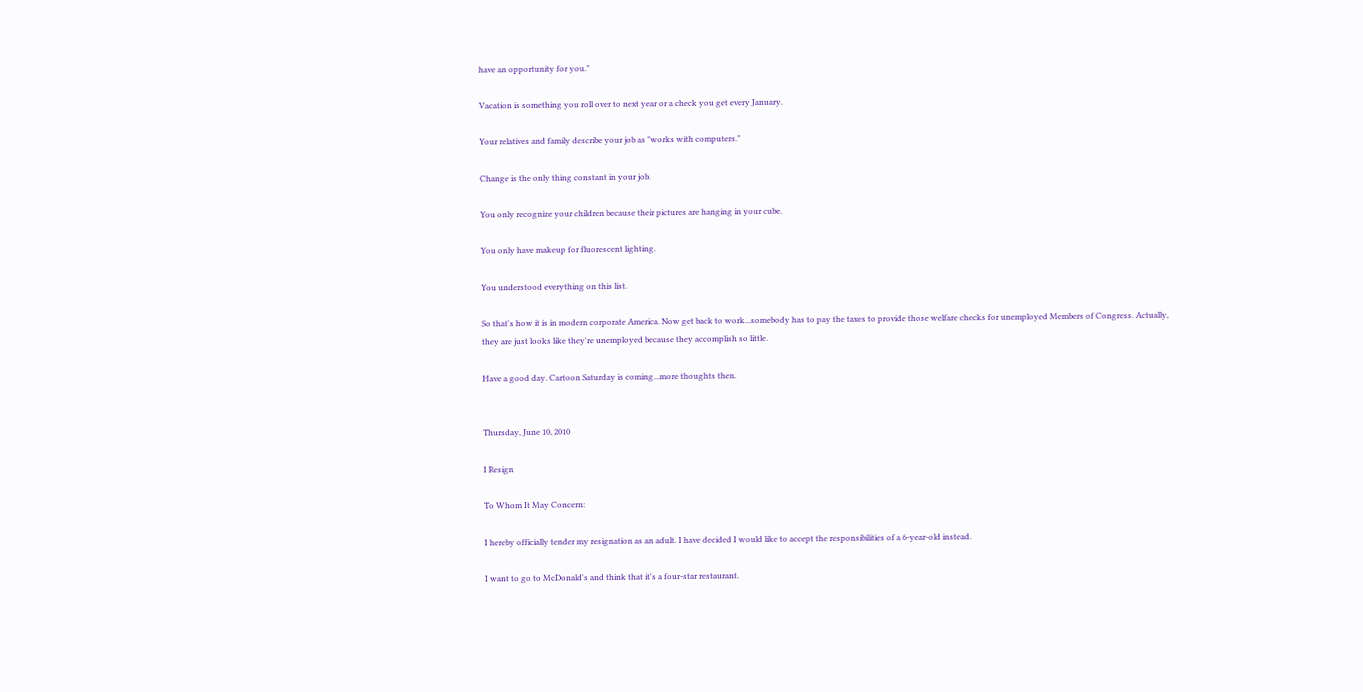have an opportunity for you."

Vacation is something you roll over to next year or a check you get every January.

Your relatives and family describe your job as "works with computers."

Change is the only thing constant in your job.

You only recognize your children because their pictures are hanging in your cube.

You only have makeup for fluorescent lighting.

You understood everything on this list.

So that's how it is in modern corporate America. Now get back to work...somebody has to pay the taxes to provide those welfare checks for unemployed Members of Congress. Actually, they are just looks like they're unemployed because they accomplish so little.

Have a good day. Cartoon Saturday is coming...more thoughts then.


Thursday, June 10, 2010

I Resign

To Whom It May Concern:

I hereby officially tender my resignation as an adult. I have decided I would like to accept the responsibilities of a 6-year-old instead.

I want to go to McDonald's and think that it's a four-star restaurant.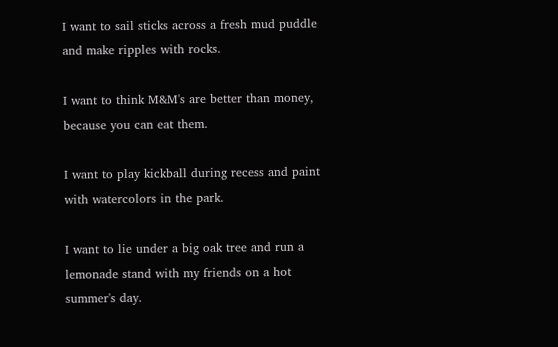I want to sail sticks across a fresh mud puddle and make ripples with rocks.

I want to think M&M's are better than money, because you can eat them.

I want to play kickball during recess and paint with watercolors in the park.

I want to lie under a big oak tree and run a lemonade stand with my friends on a hot summer's day.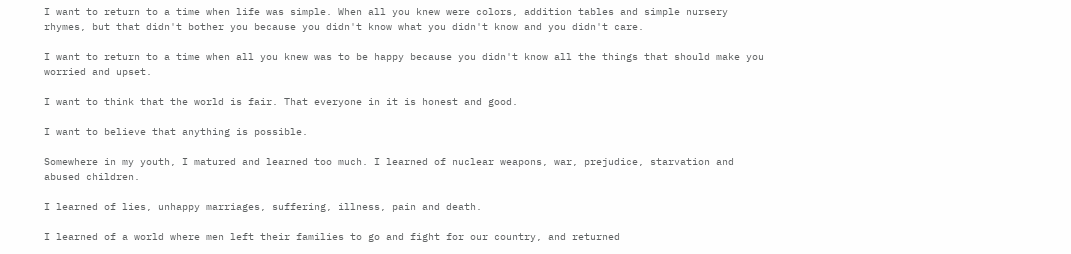I want to return to a time when life was simple. When all you knew were colors, addition tables and simple nursery rhymes, but that didn't bother you because you didn't know what you didn't know and you didn't care.

I want to return to a time when all you knew was to be happy because you didn't know all the things that should make you worried and upset.

I want to think that the world is fair. That everyone in it is honest and good.

I want to believe that anything is possible.

Somewhere in my youth, I matured and learned too much. I learned of nuclear weapons, war, prejudice, starvation and abused children.

I learned of lies, unhappy marriages, suffering, illness, pain and death.

I learned of a world where men left their families to go and fight for our country, and returned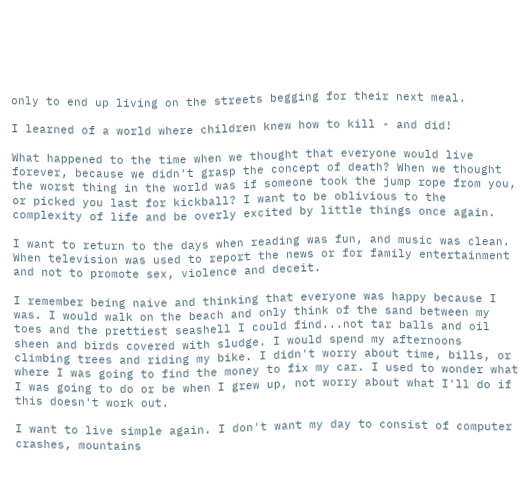only to end up living on the streets begging for their next meal.

I learned of a world where children knew how to kill - and did!

What happened to the time when we thought that everyone would live forever, because we didn't grasp the concept of death? When we thought the worst thing in the world was if someone took the jump rope from you, or picked you last for kickball? I want to be oblivious to the complexity of life and be overly excited by little things once again.

I want to return to the days when reading was fun, and music was clean. When television was used to report the news or for family entertainment and not to promote sex, violence and deceit.

I remember being naive and thinking that everyone was happy because I was. I would walk on the beach and only think of the sand between my toes and the prettiest seashell I could find...not tar balls and oil sheen and birds covered with sludge. I would spend my afternoons climbing trees and riding my bike. I didn't worry about time, bills, or where I was going to find the money to fix my car. I used to wonder what I was going to do or be when I grew up, not worry about what I'll do if this doesn't work out.

I want to live simple again. I don't want my day to consist of computer crashes, mountains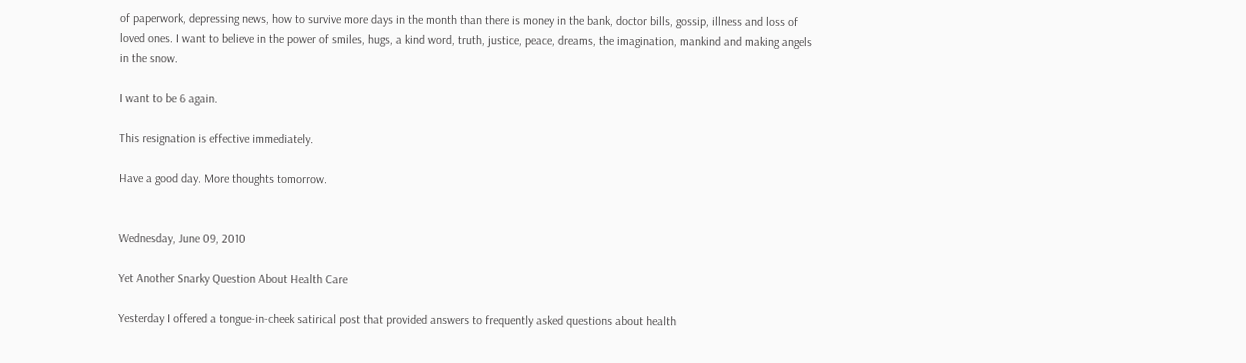of paperwork, depressing news, how to survive more days in the month than there is money in the bank, doctor bills, gossip, illness and loss of loved ones. I want to believe in the power of smiles, hugs, a kind word, truth, justice, peace, dreams, the imagination, mankind and making angels in the snow.

I want to be 6 again.

This resignation is effective immediately.

Have a good day. More thoughts tomorrow.


Wednesday, June 09, 2010

Yet Another Snarky Question About Health Care

Yesterday I offered a tongue-in-cheek satirical post that provided answers to frequently asked questions about health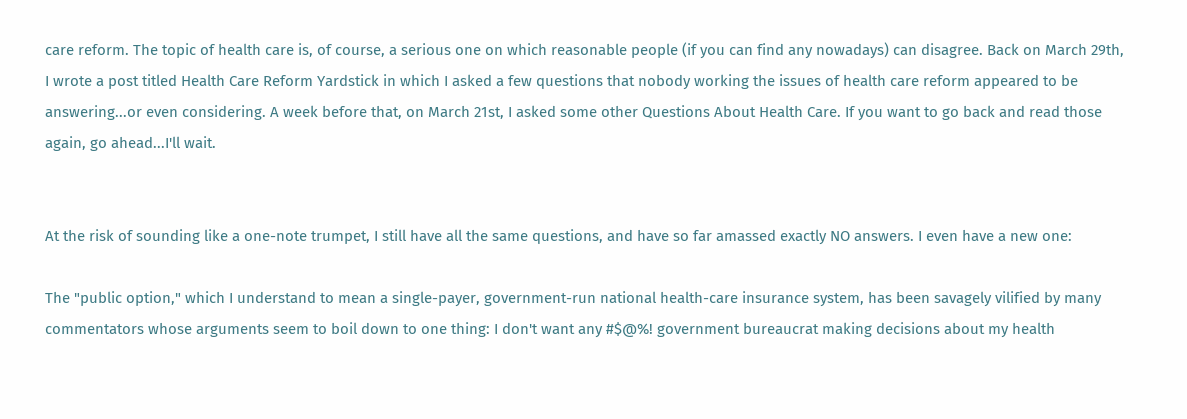care reform. The topic of health care is, of course, a serious one on which reasonable people (if you can find any nowadays) can disagree. Back on March 29th, I wrote a post titled Health Care Reform Yardstick in which I asked a few questions that nobody working the issues of health care reform appeared to be answering...or even considering. A week before that, on March 21st, I asked some other Questions About Health Care. If you want to go back and read those again, go ahead...I'll wait.


At the risk of sounding like a one-note trumpet, I still have all the same questions, and have so far amassed exactly NO answers. I even have a new one:

The "public option," which I understand to mean a single-payer, government-run national health-care insurance system, has been savagely vilified by many commentators whose arguments seem to boil down to one thing: I don't want any #$@%! government bureaucrat making decisions about my health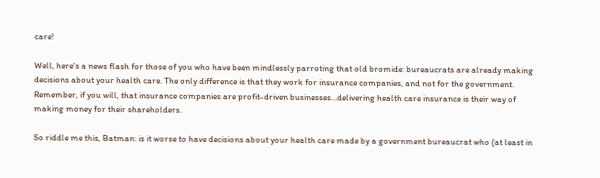care!

Well, here's a news flash for those of you who have been mindlessly parroting that old bromide: bureaucrats are already making decisions about your health care. The only difference is that they work for insurance companies, and not for the government. Remember, if you will, that insurance companies are profit-driven businesses...delivering health care insurance is their way of making money for their shareholders.

So riddle me this, Batman: is it worse to have decisions about your health care made by a government bureaucrat who (at least in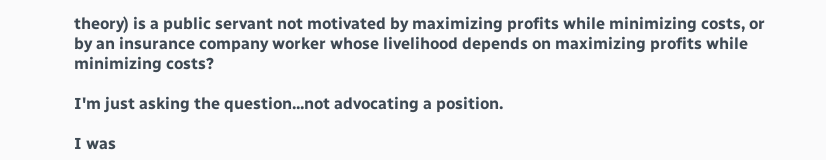theory) is a public servant not motivated by maximizing profits while minimizing costs, or by an insurance company worker whose livelihood depends on maximizing profits while minimizing costs?

I'm just asking the question...not advocating a position.

I was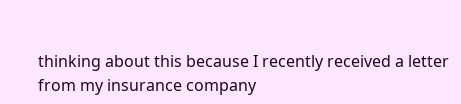thinking about this because I recently received a letter from my insurance company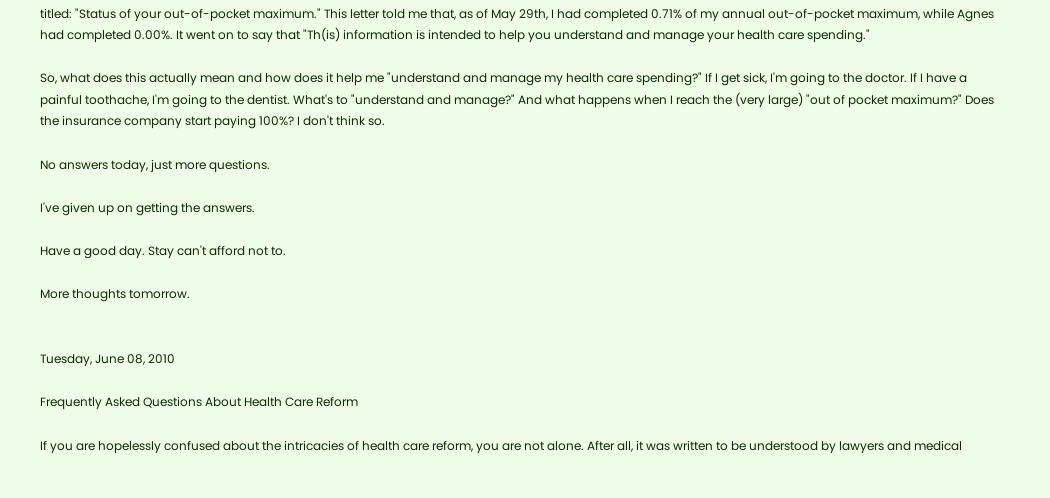titled: "Status of your out-of-pocket maximum." This letter told me that, as of May 29th, I had completed 0.71% of my annual out-of-pocket maximum, while Agnes had completed 0.00%. It went on to say that "Th(is) information is intended to help you understand and manage your health care spending."

So, what does this actually mean and how does it help me "understand and manage my health care spending?" If I get sick, I'm going to the doctor. If I have a painful toothache, I'm going to the dentist. What's to "understand and manage?" And what happens when I reach the (very large) "out of pocket maximum?" Does the insurance company start paying 100%? I don't think so.

No answers today, just more questions.

I've given up on getting the answers.

Have a good day. Stay can't afford not to.

More thoughts tomorrow.


Tuesday, June 08, 2010

Frequently Asked Questions About Health Care Reform

If you are hopelessly confused about the intricacies of health care reform, you are not alone. After all, it was written to be understood by lawyers and medical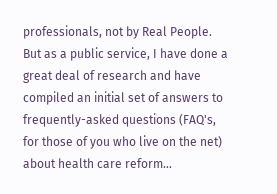professionals, not by Real People. But as a public service, I have done a great deal of research and have compiled an initial set of answers to frequently-asked questions (FAQ's, for those of you who live on the net) about health care reform...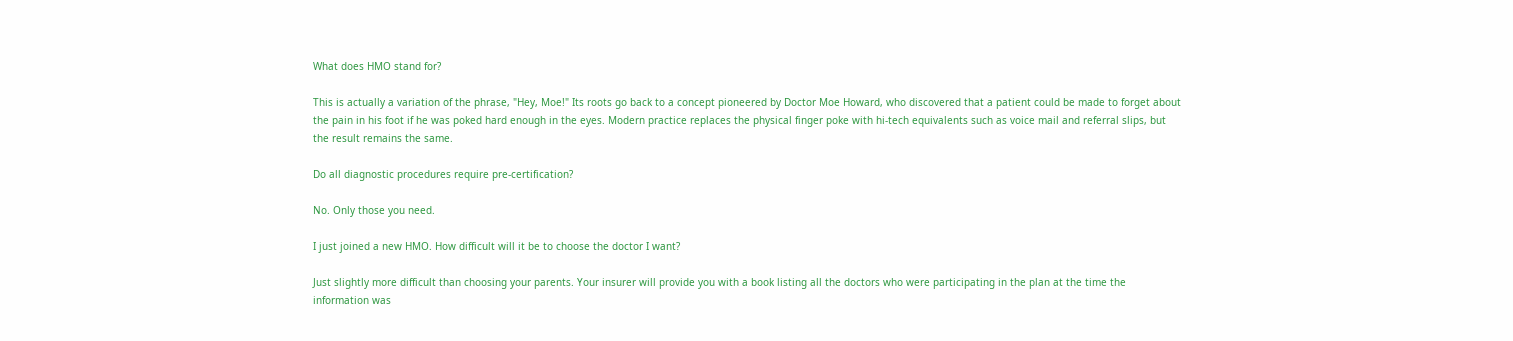What does HMO stand for?

This is actually a variation of the phrase, "Hey, Moe!" Its roots go back to a concept pioneered by Doctor Moe Howard, who discovered that a patient could be made to forget about the pain in his foot if he was poked hard enough in the eyes. Modern practice replaces the physical finger poke with hi-tech equivalents such as voice mail and referral slips, but the result remains the same.

Do all diagnostic procedures require pre-certification?

No. Only those you need.

I just joined a new HMO. How difficult will it be to choose the doctor I want?

Just slightly more difficult than choosing your parents. Your insurer will provide you with a book listing all the doctors who were participating in the plan at the time the information was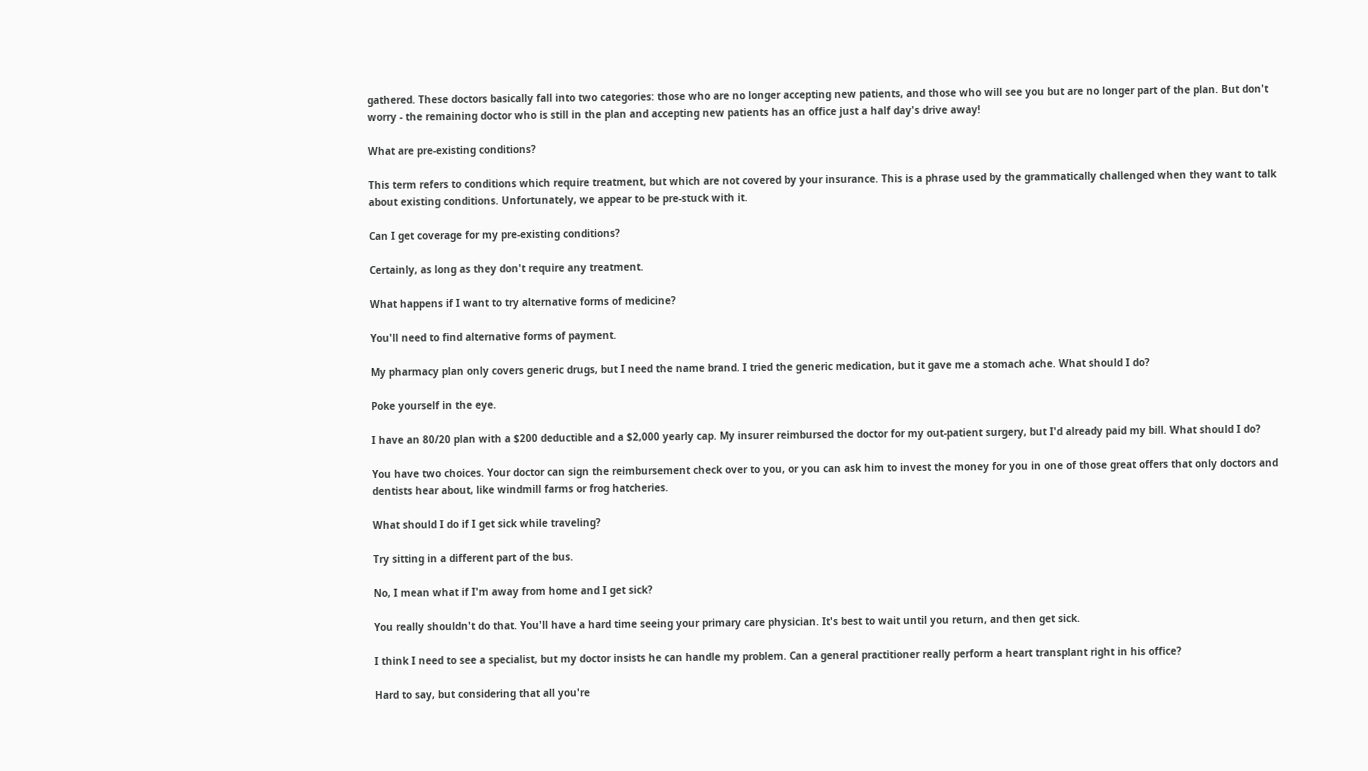gathered. These doctors basically fall into two categories: those who are no longer accepting new patients, and those who will see you but are no longer part of the plan. But don't worry - the remaining doctor who is still in the plan and accepting new patients has an office just a half day's drive away!

What are pre-existing conditions?

This term refers to conditions which require treatment, but which are not covered by your insurance. This is a phrase used by the grammatically challenged when they want to talk about existing conditions. Unfortunately, we appear to be pre-stuck with it.

Can I get coverage for my pre-existing conditions?

Certainly, as long as they don't require any treatment.

What happens if I want to try alternative forms of medicine?

You'll need to find alternative forms of payment.

My pharmacy plan only covers generic drugs, but I need the name brand. I tried the generic medication, but it gave me a stomach ache. What should I do?

Poke yourself in the eye.

I have an 80/20 plan with a $200 deductible and a $2,000 yearly cap. My insurer reimbursed the doctor for my out-patient surgery, but I'd already paid my bill. What should I do?

You have two choices. Your doctor can sign the reimbursement check over to you, or you can ask him to invest the money for you in one of those great offers that only doctors and dentists hear about, like windmill farms or frog hatcheries.

What should I do if I get sick while traveling?

Try sitting in a different part of the bus.

No, I mean what if I'm away from home and I get sick?

You really shouldn't do that. You'll have a hard time seeing your primary care physician. It's best to wait until you return, and then get sick.

I think I need to see a specialist, but my doctor insists he can handle my problem. Can a general practitioner really perform a heart transplant right in his office?

Hard to say, but considering that all you're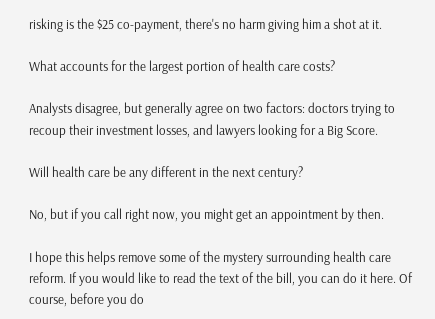risking is the $25 co-payment, there's no harm giving him a shot at it.

What accounts for the largest portion of health care costs?

Analysts disagree, but generally agree on two factors: doctors trying to recoup their investment losses, and lawyers looking for a Big Score.

Will health care be any different in the next century?

No, but if you call right now, you might get an appointment by then.

I hope this helps remove some of the mystery surrounding health care reform. If you would like to read the text of the bill, you can do it here. Of course, before you do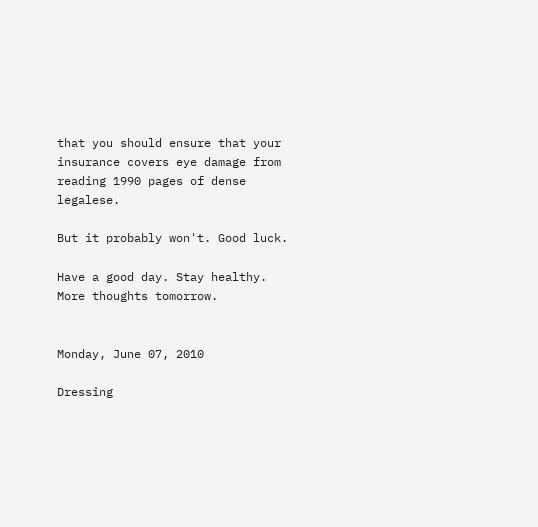that you should ensure that your insurance covers eye damage from reading 1990 pages of dense legalese.

But it probably won't. Good luck.

Have a good day. Stay healthy. More thoughts tomorrow.


Monday, June 07, 2010

Dressing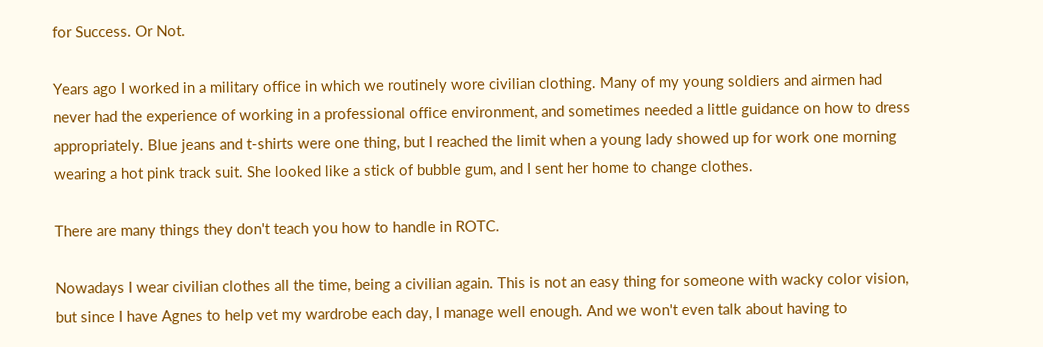for Success. Or Not.

Years ago I worked in a military office in which we routinely wore civilian clothing. Many of my young soldiers and airmen had never had the experience of working in a professional office environment, and sometimes needed a little guidance on how to dress appropriately. Blue jeans and t-shirts were one thing, but I reached the limit when a young lady showed up for work one morning wearing a hot pink track suit. She looked like a stick of bubble gum, and I sent her home to change clothes.

There are many things they don't teach you how to handle in ROTC.

Nowadays I wear civilian clothes all the time, being a civilian again. This is not an easy thing for someone with wacky color vision, but since I have Agnes to help vet my wardrobe each day, I manage well enough. And we won't even talk about having to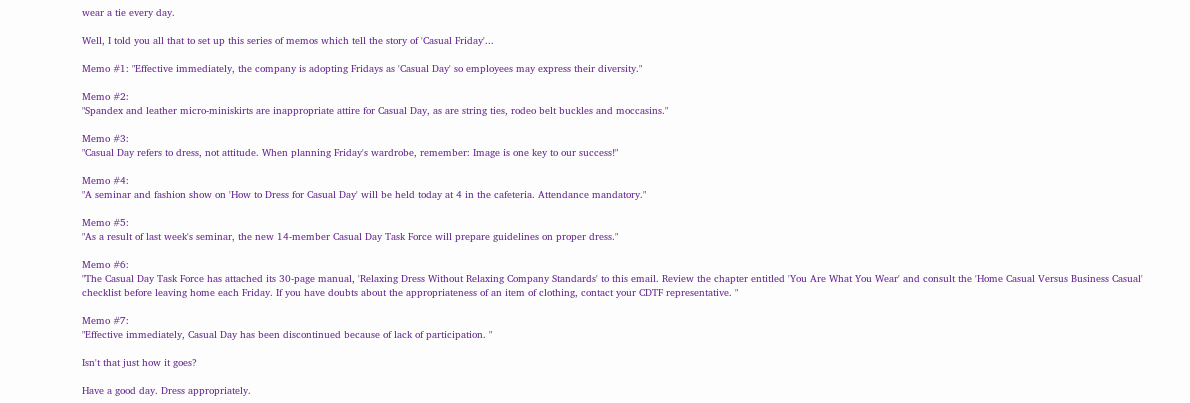wear a tie every day.

Well, I told you all that to set up this series of memos which tell the story of 'Casual Friday'...

Memo #1: "Effective immediately, the company is adopting Fridays as 'Casual Day' so employees may express their diversity."

Memo #2:
"Spandex and leather micro-miniskirts are inappropriate attire for Casual Day, as are string ties, rodeo belt buckles and moccasins."

Memo #3:
"Casual Day refers to dress, not attitude. When planning Friday's wardrobe, remember: Image is one key to our success!"

Memo #4:
"A seminar and fashion show on 'How to Dress for Casual Day' will be held today at 4 in the cafeteria. Attendance mandatory."

Memo #5:
"As a result of last week's seminar, the new 14-member Casual Day Task Force will prepare guidelines on proper dress."

Memo #6:
"The Casual Day Task Force has attached its 30-page manual, 'Relaxing Dress Without Relaxing Company Standards' to this email. Review the chapter entitled 'You Are What You Wear' and consult the 'Home Casual Versus Business Casual' checklist before leaving home each Friday. If you have doubts about the appropriateness of an item of clothing, contact your CDTF representative. "

Memo #7:
"Effective immediately, Casual Day has been discontinued because of lack of participation. "

Isn't that just how it goes?

Have a good day. Dress appropriately.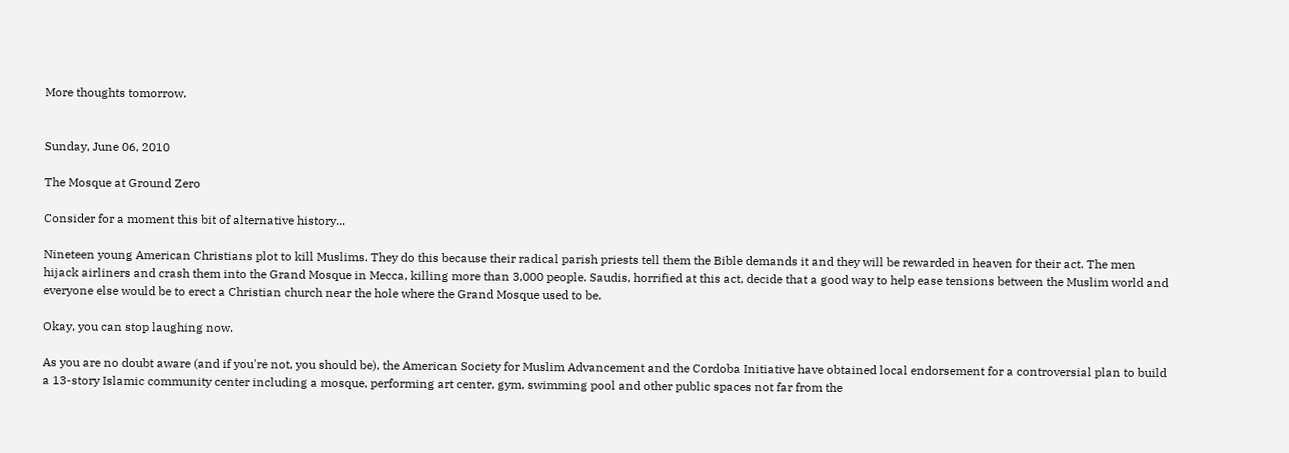More thoughts tomorrow.


Sunday, June 06, 2010

The Mosque at Ground Zero

Consider for a moment this bit of alternative history...

Nineteen young American Christians plot to kill Muslims. They do this because their radical parish priests tell them the Bible demands it and they will be rewarded in heaven for their act. The men hijack airliners and crash them into the Grand Mosque in Mecca, killing more than 3,000 people. Saudis, horrified at this act, decide that a good way to help ease tensions between the Muslim world and everyone else would be to erect a Christian church near the hole where the Grand Mosque used to be.

Okay, you can stop laughing now.

As you are no doubt aware (and if you're not, you should be), the American Society for Muslim Advancement and the Cordoba Initiative have obtained local endorsement for a controversial plan to build a 13-story Islamic community center including a mosque, performing art center, gym, swimming pool and other public spaces not far from the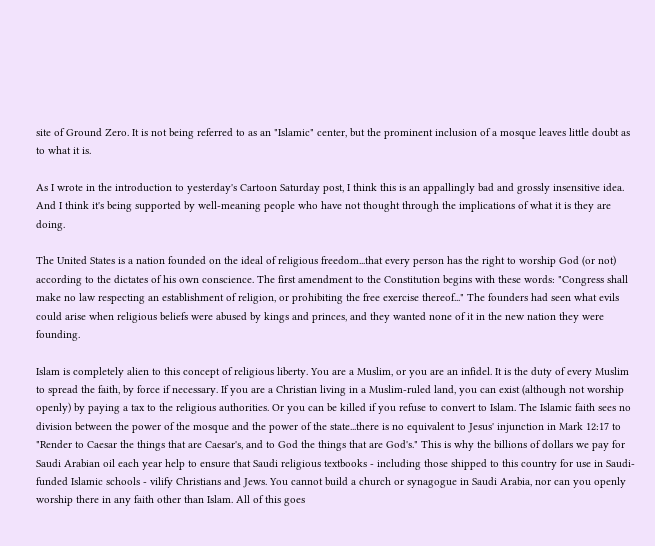site of Ground Zero. It is not being referred to as an "Islamic" center, but the prominent inclusion of a mosque leaves little doubt as to what it is.

As I wrote in the introduction to yesterday's Cartoon Saturday post, I think this is an appallingly bad and grossly insensitive idea. And I think it's being supported by well-meaning people who have not thought through the implications of what it is they are doing.

The United States is a nation founded on the ideal of religious freedom...that every person has the right to worship God (or not) according to the dictates of his own conscience. The first amendment to the Constitution begins with these words: "Congress shall make no law respecting an establishment of religion, or prohibiting the free exercise thereof..." The founders had seen what evils could arise when religious beliefs were abused by kings and princes, and they wanted none of it in the new nation they were founding.

Islam is completely alien to this concept of religious liberty. You are a Muslim, or you are an infidel. It is the duty of every Muslim to spread the faith, by force if necessary. If you are a Christian living in a Muslim-ruled land, you can exist (although not worship openly) by paying a tax to the religious authorities. Or you can be killed if you refuse to convert to Islam. The Islamic faith sees no division between the power of the mosque and the power of the state...there is no equivalent to Jesus' injunction in Mark 12:17 to "Render to Caesar the things that are Caesar's, and to God the things that are God's." This is why the billions of dollars we pay for Saudi Arabian oil each year help to ensure that Saudi religious textbooks - including those shipped to this country for use in Saudi-funded Islamic schools - vilify Christians and Jews. You cannot build a church or synagogue in Saudi Arabia, nor can you openly worship there in any faith other than Islam. All of this goes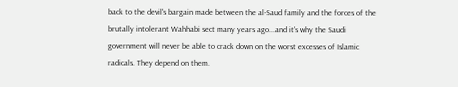back to the devil's bargain made between the al-Saud family and the forces of the brutally intolerant Wahhabi sect many years ago...and it's why the Saudi government will never be able to crack down on the worst excesses of Islamic radicals. They depend on them.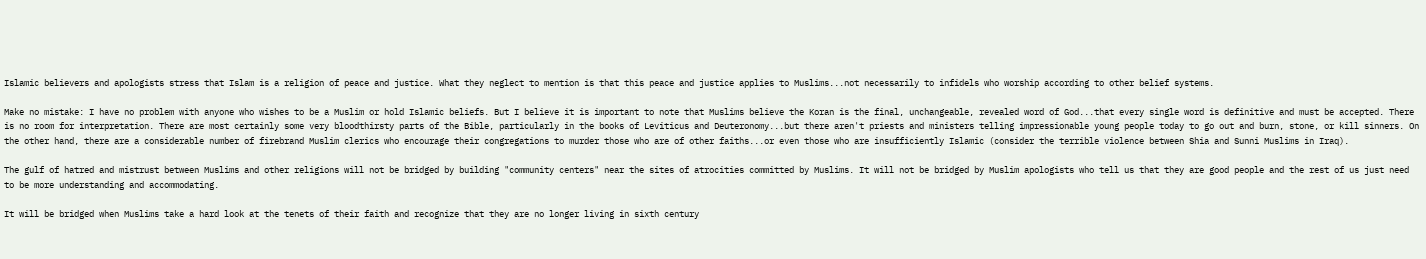Islamic believers and apologists stress that Islam is a religion of peace and justice. What they neglect to mention is that this peace and justice applies to Muslims...not necessarily to infidels who worship according to other belief systems.

Make no mistake: I have no problem with anyone who wishes to be a Muslim or hold Islamic beliefs. But I believe it is important to note that Muslims believe the Koran is the final, unchangeable, revealed word of God...that every single word is definitive and must be accepted. There is no room for interpretation. There are most certainly some very bloodthirsty parts of the Bible, particularly in the books of Leviticus and Deuteronomy...but there aren't priests and ministers telling impressionable young people today to go out and burn, stone, or kill sinners. On the other hand, there are a considerable number of firebrand Muslim clerics who encourage their congregations to murder those who are of other faiths...or even those who are insufficiently Islamic (consider the terrible violence between Shia and Sunni Muslims in Iraq).

The gulf of hatred and mistrust between Muslims and other religions will not be bridged by building "community centers" near the sites of atrocities committed by Muslims. It will not be bridged by Muslim apologists who tell us that they are good people and the rest of us just need to be more understanding and accommodating.

It will be bridged when Muslims take a hard look at the tenets of their faith and recognize that they are no longer living in sixth century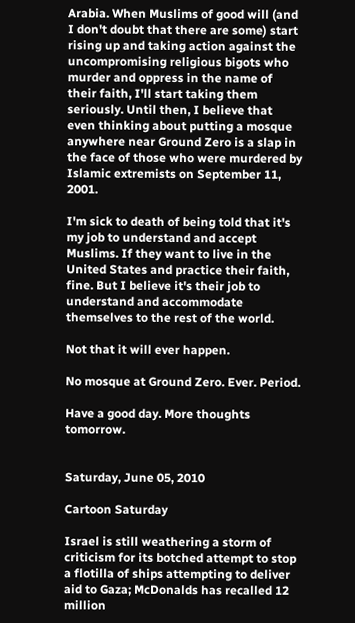Arabia. When Muslims of good will (and I don't doubt that there are some) start rising up and taking action against the uncompromising religious bigots who murder and oppress in the name of their faith, I'll start taking them seriously. Until then, I believe that even thinking about putting a mosque anywhere near Ground Zero is a slap in the face of those who were murdered by Islamic extremists on September 11, 2001.

I'm sick to death of being told that it's my job to understand and accept Muslims. If they want to live in the United States and practice their faith, fine. But I believe it's their job to understand and accommodate themselves to the rest of the world.

Not that it will ever happen.

No mosque at Ground Zero. Ever. Period.

Have a good day. More thoughts tomorrow.


Saturday, June 05, 2010

Cartoon Saturday

Israel is still weathering a storm of criticism for its botched attempt to stop a flotilla of ships attempting to deliver aid to Gaza; McDonalds has recalled 12 million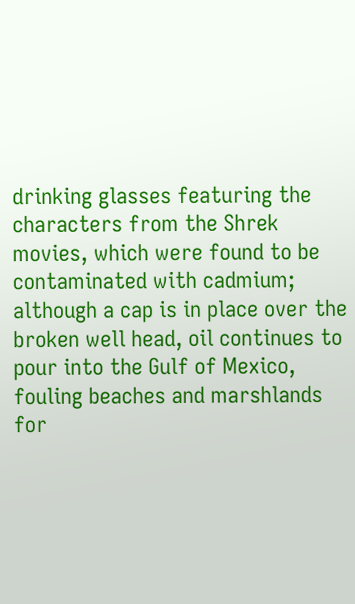drinking glasses featuring the characters from the Shrek movies, which were found to be contaminated with cadmium; although a cap is in place over the broken well head, oil continues to pour into the Gulf of Mexico, fouling beaches and marshlands for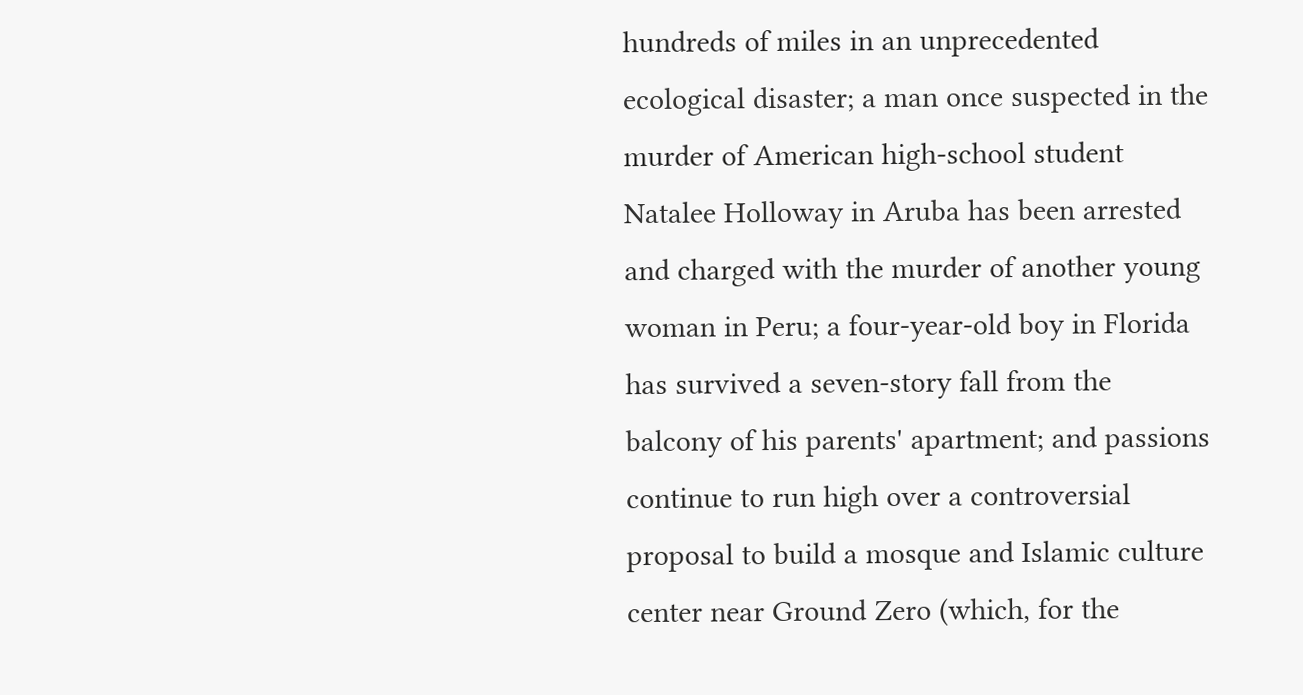hundreds of miles in an unprecedented ecological disaster; a man once suspected in the murder of American high-school student Natalee Holloway in Aruba has been arrested and charged with the murder of another young woman in Peru; a four-year-old boy in Florida has survived a seven-story fall from the balcony of his parents' apartment; and passions continue to run high over a controversial proposal to build a mosque and Islamic culture center near Ground Zero (which, for the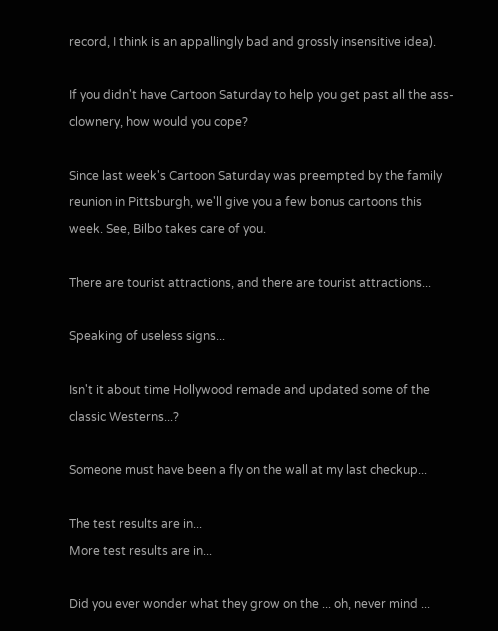record, I think is an appallingly bad and grossly insensitive idea).

If you didn't have Cartoon Saturday to help you get past all the ass-clownery, how would you cope?

Since last week's Cartoon Saturday was preempted by the family reunion in Pittsburgh, we'll give you a few bonus cartoons this week. See, Bilbo takes care of you.

There are tourist attractions, and there are tourist attractions...

Speaking of useless signs...

Isn't it about time Hollywood remade and updated some of the classic Westerns...?

Someone must have been a fly on the wall at my last checkup...

The test results are in...
More test results are in...

Did you ever wonder what they grow on the ... oh, never mind ...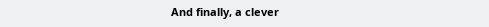And finally, a clever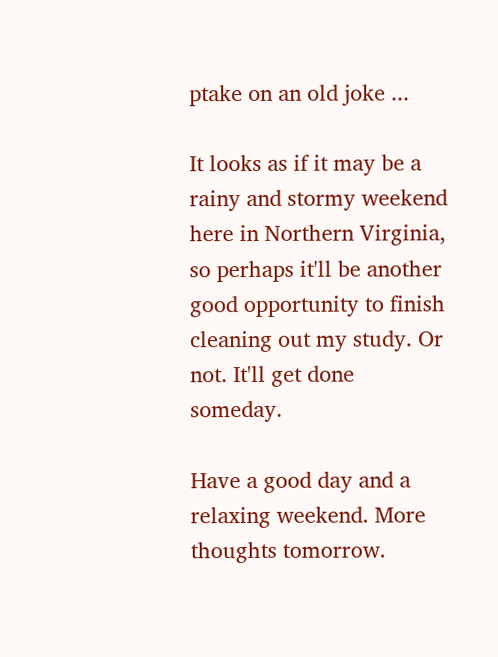ptake on an old joke ...

It looks as if it may be a rainy and stormy weekend here in Northern Virginia, so perhaps it'll be another good opportunity to finish cleaning out my study. Or not. It'll get done someday.

Have a good day and a relaxing weekend. More thoughts tomorrow.